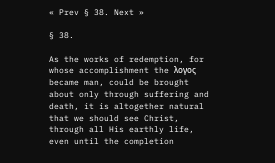« Prev § 38. Next »

§ 38.

As the works of redemption, for whose accomplishment the λογος became man, could be brought about only through suffering and death, it is altogether natural that we should see Christ, through all His earthly life, even until the completion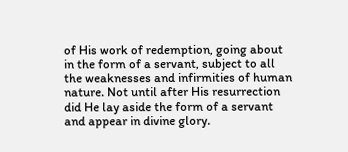of His work of redemption, going about in the form of a servant, subject to all the weaknesses and infirmities of human nature. Not until after His resurrection did He lay aside the form of a servant and appear in divine glory.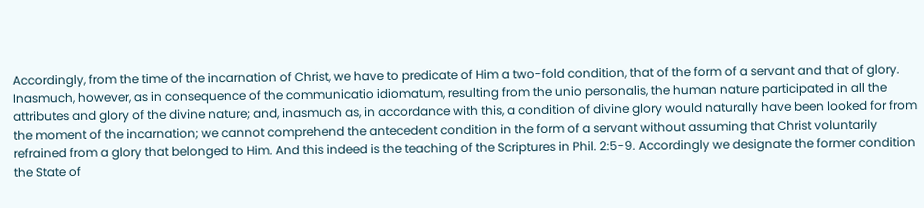Accordingly, from the time of the incarnation of Christ, we have to predicate of Him a two-fold condition, that of the form of a servant and that of glory. Inasmuch, however, as in consequence of the communicatio idiomatum, resulting from the unio personalis, the human nature participated in all the attributes and glory of the divine nature; and, inasmuch as, in accordance with this, a condition of divine glory would naturally have been looked for from the moment of the incarnation; we cannot comprehend the antecedent condition in the form of a servant without assuming that Christ voluntarily refrained from a glory that belonged to Him. And this indeed is the teaching of the Scriptures in Phil. 2:5-9. Accordingly we designate the former condition the State of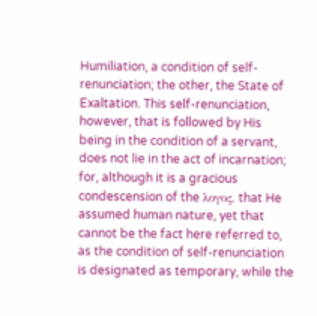Humiliation, a condition of self-renunciation; the other, the State of Exaltation. This self-renunciation, however, that is followed by His being in the condition of a servant, does not lie in the act of incarnation; for, although it is a gracious condescension of the λογος, that He assumed human nature, yet that cannot be the fact here referred to, as the condition of self-renunciation is designated as temporary, while the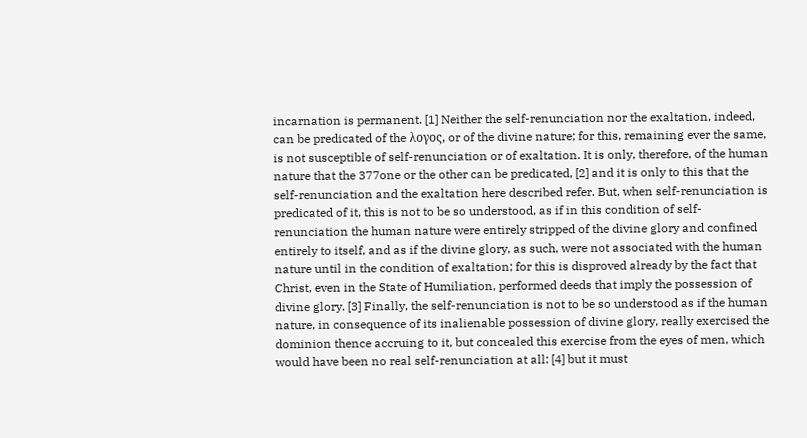incarnation is permanent. [1] Neither the self-renunciation nor the exaltation, indeed, can be predicated of the λογος, or of the divine nature; for this, remaining ever the same, is not susceptible of self-renunciation or of exaltation. It is only, therefore, of the human nature that the 377one or the other can be predicated, [2] and it is only to this that the self-renunciation and the exaltation here described refer. But, when self-renunciation is predicated of it, this is not to be so understood, as if in this condition of self-renunciation the human nature were entirely stripped of the divine glory and confined entirely to itself, and as if the divine glory, as such, were not associated with the human nature until in the condition of exaltation; for this is disproved already by the fact that Christ, even in the State of Humiliation, performed deeds that imply the possession of divine glory. [3] Finally, the self-renunciation is not to be so understood as if the human nature, in consequence of its inalienable possession of divine glory, really exercised the dominion thence accruing to it, but concealed this exercise from the eyes of men, which would have been no real self-renunciation at all: [4] but it must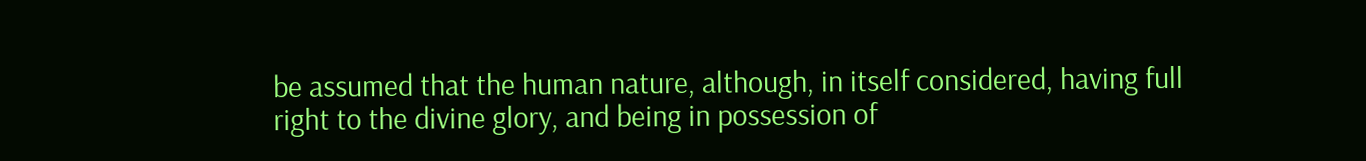be assumed that the human nature, although, in itself considered, having full right to the divine glory, and being in possession of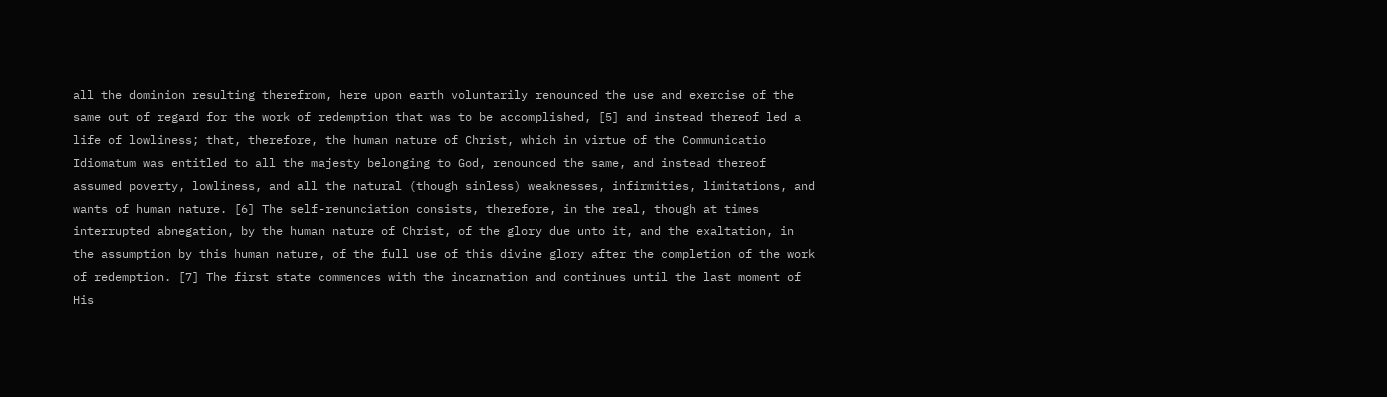all the dominion resulting therefrom, here upon earth voluntarily renounced the use and exercise of the same out of regard for the work of redemption that was to be accomplished, [5] and instead thereof led a life of lowliness; that, therefore, the human nature of Christ, which in virtue of the Communicatio Idiomatum was entitled to all the majesty belonging to God, renounced the same, and instead thereof assumed poverty, lowliness, and all the natural (though sinless) weaknesses, infirmities, limitations, and wants of human nature. [6] The self-renunciation consists, therefore, in the real, though at times interrupted abnegation, by the human nature of Christ, of the glory due unto it, and the exaltation, in the assumption by this human nature, of the full use of this divine glory after the completion of the work of redemption. [7] The first state commences with the incarnation and continues until the last moment of His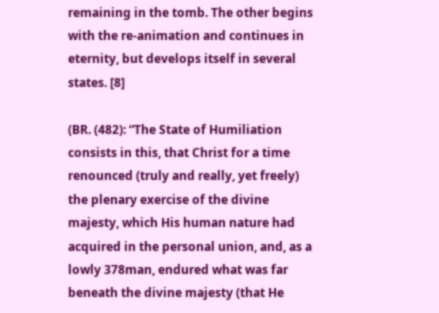remaining in the tomb. The other begins with the re-animation and continues in eternity, but develops itself in several states. [8]

(BR. (482): “The State of Humiliation consists in this, that Christ for a time renounced (truly and really, yet freely) the plenary exercise of the divine majesty, which His human nature had acquired in the personal union, and, as a lowly 378man, endured what was far beneath the divine majesty (that He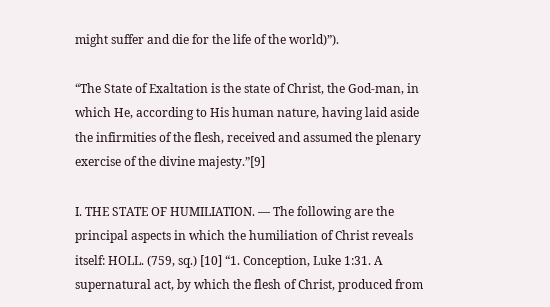might suffer and die for the life of the world)”).

“The State of Exaltation is the state of Christ, the God-man, in which He, according to His human nature, having laid aside the infirmities of the flesh, received and assumed the plenary exercise of the divine majesty.”[9]

I. THE STATE OF HUMILIATION. — The following are the principal aspects in which the humiliation of Christ reveals itself: HOLL. (759, sq.) [10] “1. Conception, Luke 1:31. A supernatural act, by which the flesh of Christ, produced from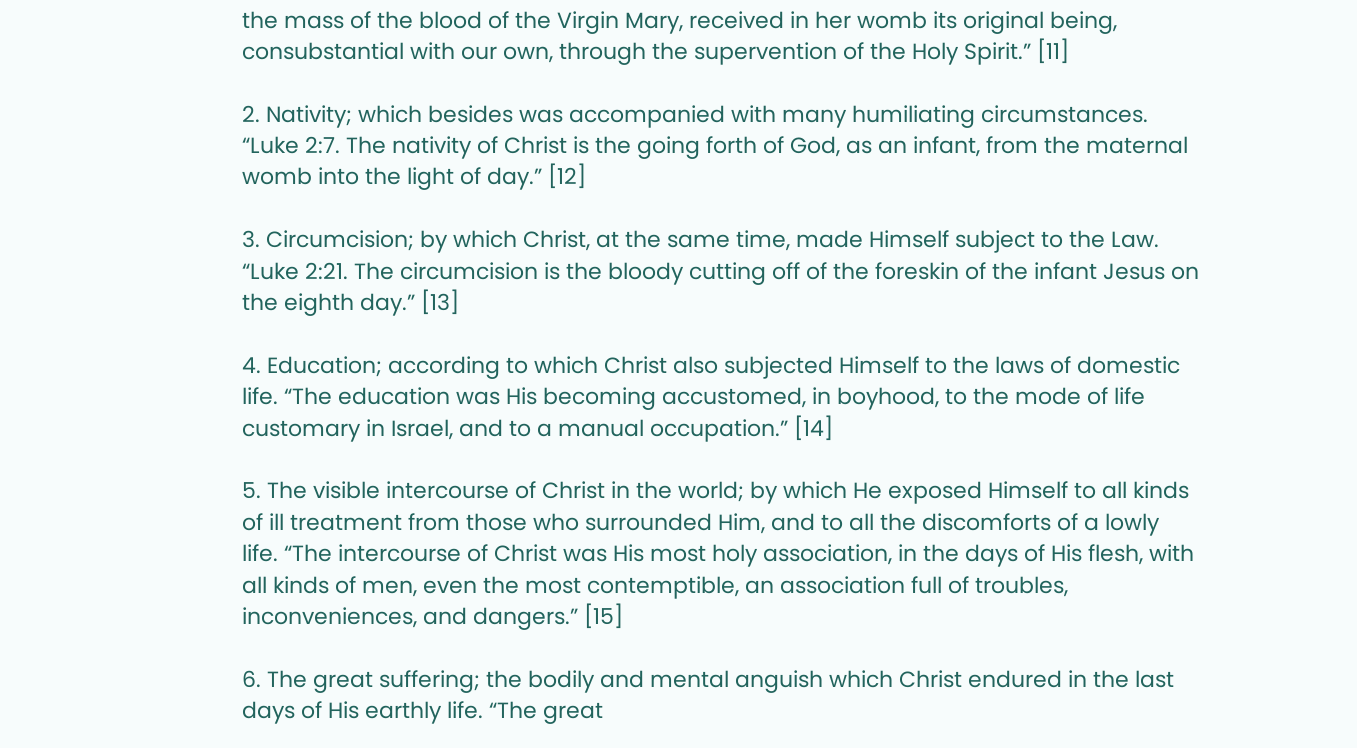the mass of the blood of the Virgin Mary, received in her womb its original being, consubstantial with our own, through the supervention of the Holy Spirit.” [11]

2. Nativity; which besides was accompanied with many humiliating circumstances. “Luke 2:7. The nativity of Christ is the going forth of God, as an infant, from the maternal womb into the light of day.” [12]

3. Circumcision; by which Christ, at the same time, made Himself subject to the Law. “Luke 2:21. The circumcision is the bloody cutting off of the foreskin of the infant Jesus on the eighth day.” [13]

4. Education; according to which Christ also subjected Himself to the laws of domestic life. “The education was His becoming accustomed, in boyhood, to the mode of life customary in Israel, and to a manual occupation.” [14]

5. The visible intercourse of Christ in the world; by which He exposed Himself to all kinds of ill treatment from those who surrounded Him, and to all the discomforts of a lowly life. “The intercourse of Christ was His most holy association, in the days of His flesh, with all kinds of men, even the most contemptible, an association full of troubles, inconveniences, and dangers.” [15]

6. The great suffering; the bodily and mental anguish which Christ endured in the last days of His earthly life. “The great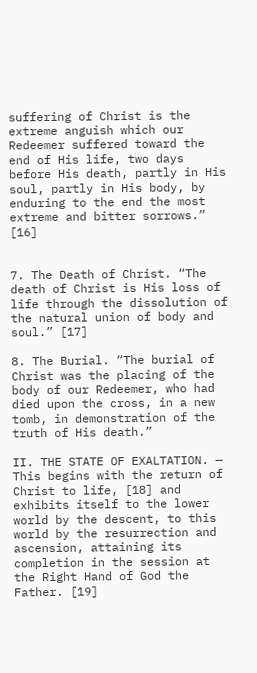suffering of Christ is the extreme anguish which our Redeemer suffered toward the end of His life, two days before His death, partly in His soul, partly in His body, by enduring to the end the most extreme and bitter sorrows.” [16]


7. The Death of Christ. “The death of Christ is His loss of life through the dissolution of the natural union of body and soul.” [17]

8. The Burial. “The burial of Christ was the placing of the body of our Redeemer, who had died upon the cross, in a new tomb, in demonstration of the truth of His death.”

II. THE STATE OF EXALTATION. — This begins with the return of Christ to life, [18] and exhibits itself to the lower world by the descent, to this world by the resurrection and ascension, attaining its completion in the session at the Right Hand of God the Father. [19]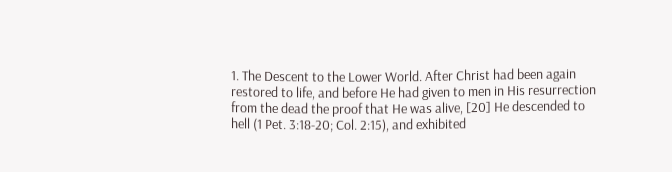1. The Descent to the Lower World. After Christ had been again restored to life, and before He had given to men in His resurrection from the dead the proof that He was alive, [20] He descended to hell (1 Pet. 3:18-20; Col. 2:15), and exhibited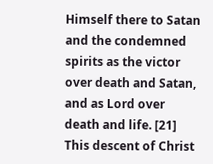Himself there to Satan and the condemned spirits as the victor over death and Satan, and as Lord over death and life. [21] This descent of Christ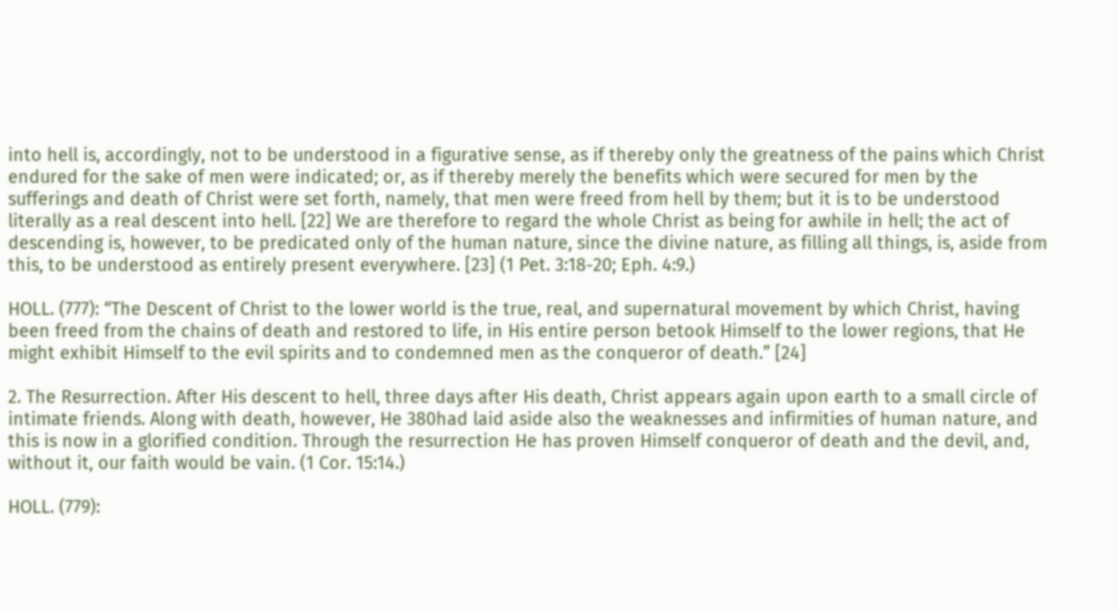into hell is, accordingly, not to be understood in a figurative sense, as if thereby only the greatness of the pains which Christ endured for the sake of men were indicated; or, as if thereby merely the benefits which were secured for men by the sufferings and death of Christ were set forth, namely, that men were freed from hell by them; but it is to be understood literally as a real descent into hell. [22] We are therefore to regard the whole Christ as being for awhile in hell; the act of descending is, however, to be predicated only of the human nature, since the divine nature, as filling all things, is, aside from this, to be understood as entirely present everywhere. [23] (1 Pet. 3:18-20; Eph. 4:9.)

HOLL. (777): “The Descent of Christ to the lower world is the true, real, and supernatural movement by which Christ, having been freed from the chains of death and restored to life, in His entire person betook Himself to the lower regions, that He might exhibit Himself to the evil spirits and to condemned men as the conqueror of death.” [24]

2. The Resurrection. After His descent to hell, three days after His death, Christ appears again upon earth to a small circle of intimate friends. Along with death, however, He 380had laid aside also the weaknesses and infirmities of human nature, and this is now in a glorified condition. Through the resurrection He has proven Himself conqueror of death and the devil, and, without it, our faith would be vain. (1 Cor. 15:14.)

HOLL. (779):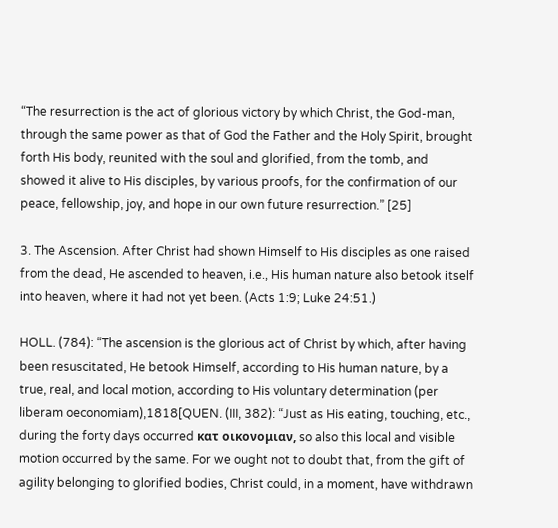“The resurrection is the act of glorious victory by which Christ, the God-man, through the same power as that of God the Father and the Holy Spirit, brought forth His body, reunited with the soul and glorified, from the tomb, and showed it alive to His disciples, by various proofs, for the confirmation of our peace, fellowship, joy, and hope in our own future resurrection.” [25]

3. The Ascension. After Christ had shown Himself to His disciples as one raised from the dead, He ascended to heaven, i.e., His human nature also betook itself into heaven, where it had not yet been. (Acts 1:9; Luke 24:51.)

HOLL. (784): “The ascension is the glorious act of Christ by which, after having been resuscitated, He betook Himself, according to His human nature, by a true, real, and local motion, according to His voluntary determination (per liberam oeconomiam),1818[QUEN. (III, 382): “Just as His eating, touching, etc., during the forty days occurred κατ οικονομιαν, so also this local and visible motion occurred by the same. For we ought not to doubt that, from the gift of agility belonging to glorified bodies, Christ could, in a moment, have withdrawn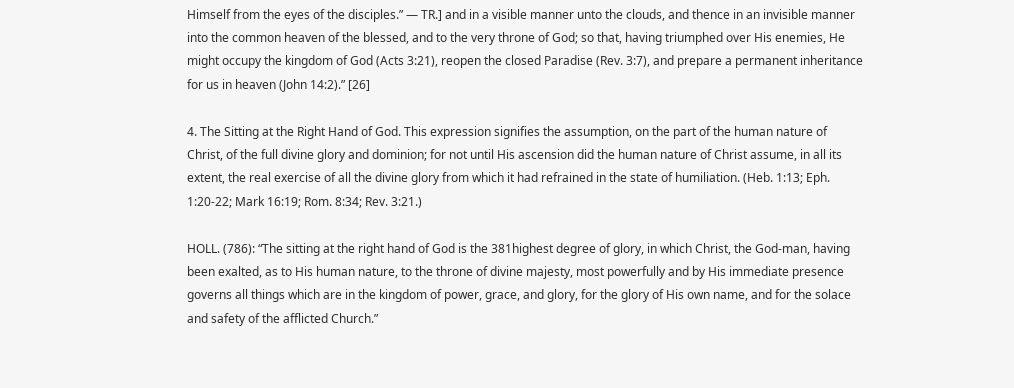Himself from the eyes of the disciples.” — TR.] and in a visible manner unto the clouds, and thence in an invisible manner into the common heaven of the blessed, and to the very throne of God; so that, having triumphed over His enemies, He might occupy the kingdom of God (Acts 3:21), reopen the closed Paradise (Rev. 3:7), and prepare a permanent inheritance for us in heaven (John 14:2).” [26]

4. The Sitting at the Right Hand of God. This expression signifies the assumption, on the part of the human nature of Christ, of the full divine glory and dominion; for not until His ascension did the human nature of Christ assume, in all its extent, the real exercise of all the divine glory from which it had refrained in the state of humiliation. (Heb. 1:13; Eph. 1:20-22; Mark 16:19; Rom. 8:34; Rev. 3:21.)

HOLL. (786): “The sitting at the right hand of God is the 381highest degree of glory, in which Christ, the God-man, having been exalted, as to His human nature, to the throne of divine majesty, most powerfully and by His immediate presence governs all things which are in the kingdom of power, grace, and glory, for the glory of His own name, and for the solace and safety of the afflicted Church.”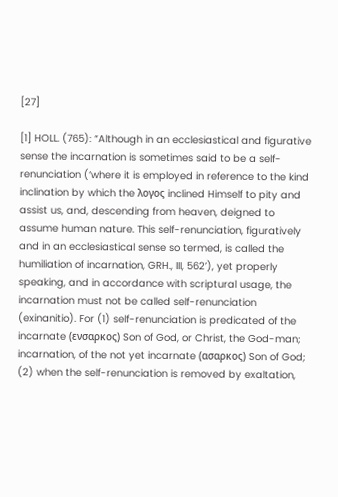[27]

[1] HOLL. (765): “Although in an ecclesiastical and figurative sense the incarnation is sometimes said to be a self-renunciation (‘where it is employed in reference to the kind inclination by which the λογος inclined Himself to pity and assist us, and, descending from heaven, deigned to assume human nature. This self-renunciation, figuratively and in an ecclesiastical sense so termed, is called the humiliation of incarnation, GRH., III, 562’), yet properly speaking, and in accordance with scriptural usage, the incarnation must not be called self-renunciation (exinanitio). For (1) self-renunciation is predicated of the incarnate (ενσαρκος) Son of God, or Christ, the God-man; incarnation, of the not yet incarnate (ασαρκος) Son of God; (2) when the self-renunciation is removed by exaltation,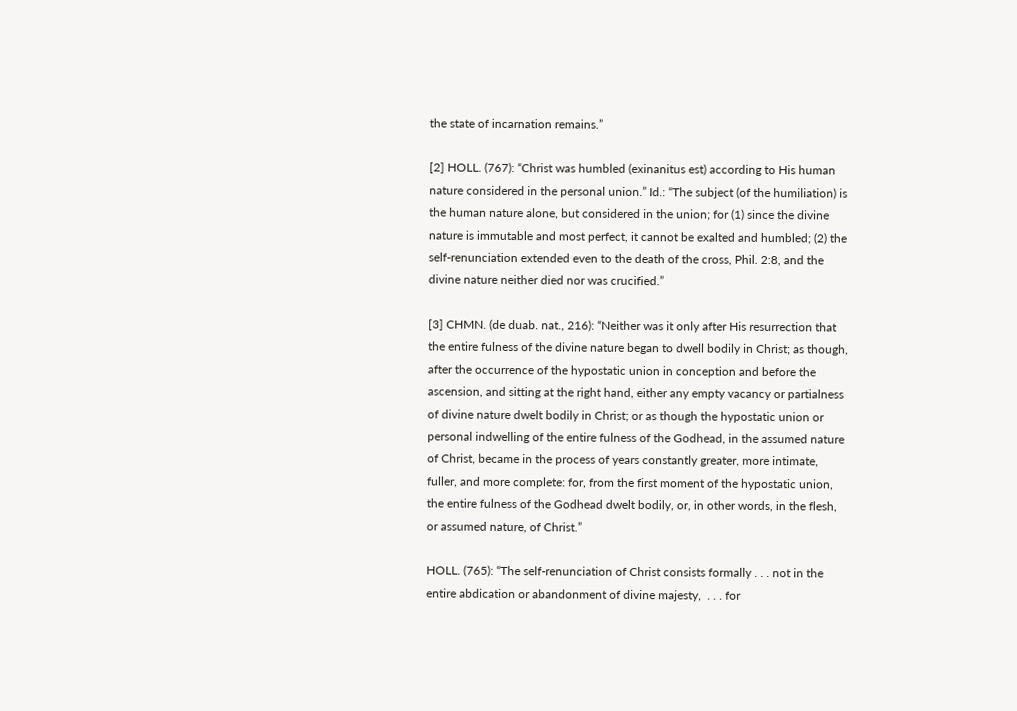the state of incarnation remains.”

[2] HOLL. (767): “Christ was humbled (exinanitus est) according to His human nature considered in the personal union.” Id.: “The subject (of the humiliation) is the human nature alone, but considered in the union; for (1) since the divine nature is immutable and most perfect, it cannot be exalted and humbled; (2) the self-renunciation extended even to the death of the cross, Phil. 2:8, and the divine nature neither died nor was crucified.”

[3] CHMN. (de duab. nat., 216): “Neither was it only after His resurrection that the entire fulness of the divine nature began to dwell bodily in Christ; as though, after the occurrence of the hypostatic union in conception and before the ascension, and sitting at the right hand, either any empty vacancy or partialness of divine nature dwelt bodily in Christ; or as though the hypostatic union or personal indwelling of the entire fulness of the Godhead, in the assumed nature of Christ, became in the process of years constantly greater, more intimate, fuller, and more complete: for, from the first moment of the hypostatic union, the entire fulness of the Godhead dwelt bodily, or, in other words, in the flesh, or assumed nature, of Christ.”

HOLL. (765): “The self-renunciation of Christ consists formally . . . not in the entire abdication or abandonment of divine majesty,  . . . for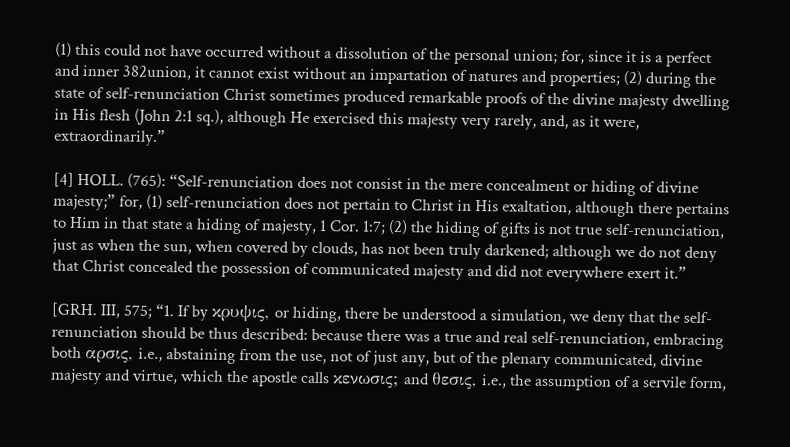(1) this could not have occurred without a dissolution of the personal union; for, since it is a perfect and inner 382union, it cannot exist without an impartation of natures and properties; (2) during the state of self-renunciation Christ sometimes produced remarkable proofs of the divine majesty dwelling in His flesh (John 2:1 sq.), although He exercised this majesty very rarely, and, as it were, extraordinarily.”

[4] HOLL. (765): “Self-renunciation does not consist in the mere concealment or hiding of divine majesty;” for, (1) self-renunciation does not pertain to Christ in His exaltation, although there pertains to Him in that state a hiding of majesty, 1 Cor. 1:7; (2) the hiding of gifts is not true self-renunciation, just as when the sun, when covered by clouds, has not been truly darkened; although we do not deny that Christ concealed the possession of communicated majesty and did not everywhere exert it.”

[GRH. III, 575; “1. If by κρυψις, or hiding, there be understood a simulation, we deny that the self-renunciation should be thus described: because there was a true and real self-renunciation, embracing both αρσις, i.e., abstaining from the use, not of just any, but of the plenary communicated, divine majesty and virtue, which the apostle calls κενωσις; and θεσις, i.e., the assumption of a servile form,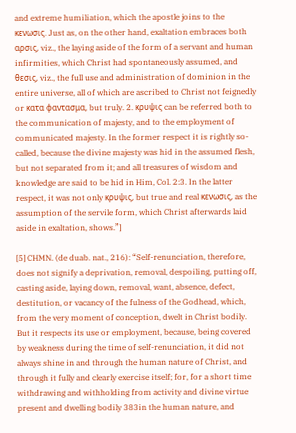and extreme humiliation, which the apostle joins to the κενωσις. Just as, on the other hand, exaltation embraces both αρσις, viz., the laying aside of the form of a servant and human infirmities, which Christ had spontaneously assumed, and θεσις, viz., the full use and administration of dominion in the entire universe, all of which are ascribed to Christ not feignedly or κατα φαντασμα, but truly. 2. κρυψις can be referred both to the communication of majesty, and to the employment of communicated majesty. In the former respect it is rightly so-called, because the divine majesty was hid in the assumed flesh, but not separated from it; and all treasures of wisdom and knowledge are said to be hid in Him, Col. 2:3. In the latter respect, it was not only κρυψις, but true and real κενωσις, as the assumption of the servile form, which Christ afterwards laid aside in exaltation, shows.”]

[5] CHMN. (de duab. nat., 216): “Self-renunciation, therefore, does not signify a deprivation, removal, despoiling, putting off, casting aside, laying down, removal, want, absence, defect, destitution, or vacancy of the fulness of the Godhead, which, from the very moment of conception, dwelt in Christ bodily. But it respects its use or employment, because, being covered by weakness during the time of self-renunciation, it did not always shine in and through the human nature of Christ, and through it fully and clearly exercise itself; for, for a short time withdrawing and withholding from activity and divine virtue present and dwelling bodily 383in the human nature, and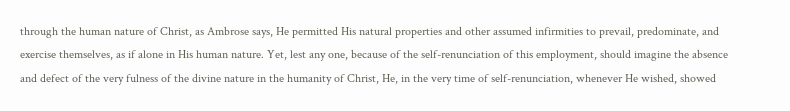through the human nature of Christ, as Ambrose says, He permitted His natural properties and other assumed infirmities to prevail, predominate, and exercise themselves, as if alone in His human nature. Yet, lest any one, because of the self-renunciation of this employment, should imagine the absence and defect of the very fulness of the divine nature in the humanity of Christ, He, in the very time of self-renunciation, whenever He wished, showed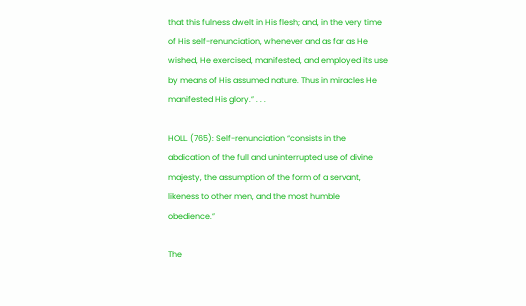that this fulness dwelt in His flesh; and, in the very time of His self-renunciation, whenever and as far as He wished, He exercised, manifested, and employed its use by means of His assumed nature. Thus in miracles He manifested His glory.” . . .

HOLL. (765): Self-renunciation “consists in the abdication of the full and uninterrupted use of divine majesty, the assumption of the form of a servant, likeness to other men, and the most humble obedience.”

The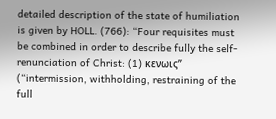detailed description of the state of humiliation is given by HOLL. (766): “Four requisites must be combined in order to describe fully the self-renunciation of Christ: (1) κενωις” (“intermission, withholding, restraining of the full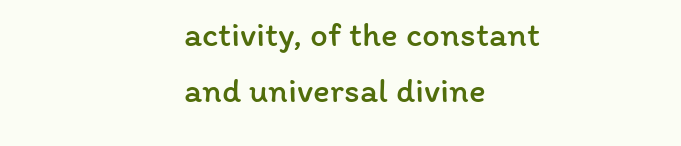activity, of the constant and universal divine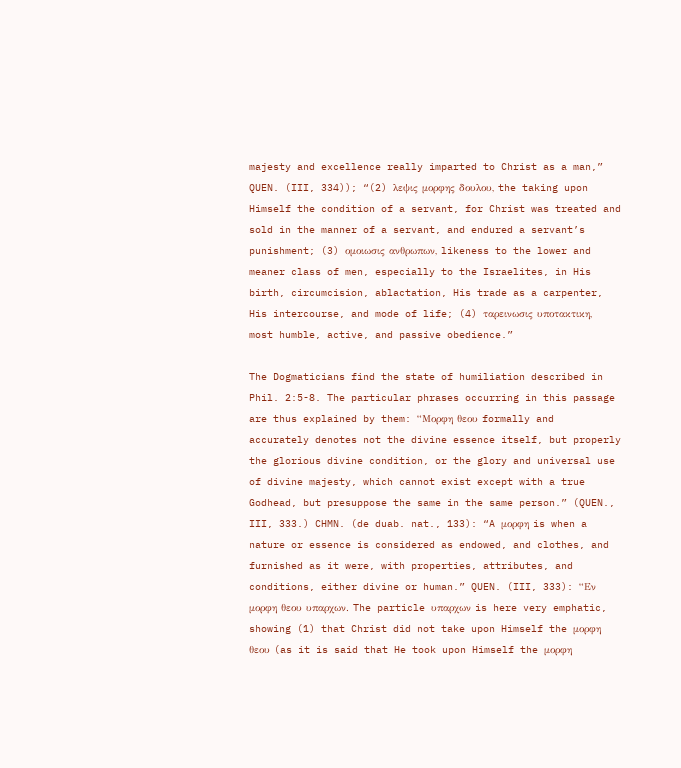majesty and excellence really imparted to Christ as a man,” QUEN. (III, 334)); “(2) λεψις μορφης δουλου, the taking upon Himself the condition of a servant, for Christ was treated and sold in the manner of a servant, and endured a servant’s punishment; (3) ομοιωσις ανθρωπων, likeness to the lower and meaner class of men, especially to the Israelites, in His birth, circumcision, ablactation, His trade as a carpenter, His intercourse, and mode of life; (4) ταρεινωσις υποτακτικη, most humble, active, and passive obedience.”

The Dogmaticians find the state of humiliation described in Phil. 2:5-8. The particular phrases occurring in this passage are thus explained by them: “Μορφη θεου formally and accurately denotes not the divine essence itself, but properly the glorious divine condition, or the glory and universal use of divine majesty, which cannot exist except with a true Godhead, but presuppose the same in the same person.” (QUEN., III, 333.) CHMN. (de duab. nat., 133): “A μορφη is when a nature or essence is considered as endowed, and clothes, and furnished as it were, with properties, attributes, and conditions, either divine or human.” QUEN. (III, 333): “Εν μορφη θεου υπαρχων. The particle υπαρχων is here very emphatic, showing (1) that Christ did not take upon Himself the μορφη θεου (as it is said that He took upon Himself the μορφη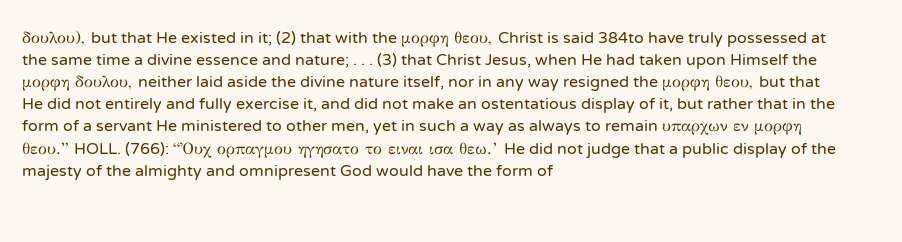δουλου), but that He existed in it; (2) that with the μορφη θεου, Christ is said 384to have truly possessed at the same time a divine essence and nature; . . . (3) that Christ Jesus, when He had taken upon Himself the μορφη δουλου, neither laid aside the divine nature itself, nor in any way resigned the μορφη θεου, but that He did not entirely and fully exercise it, and did not make an ostentatious display of it, but rather that in the form of a servant He ministered to other men, yet in such a way as always to remain υπαρχων εν μορφη θεου.” HOLL. (766): “Ὀυχ ορπαγμου ηγησατο το ειναι ισα θεω.’ He did not judge that a public display of the majesty of the almighty and omnipresent God would have the form of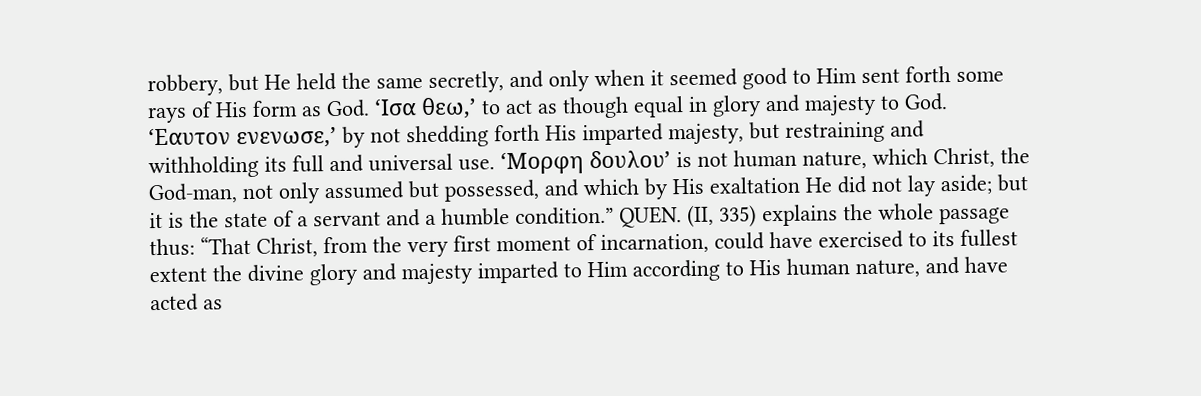robbery, but He held the same secretly, and only when it seemed good to Him sent forth some rays of His form as God. ‘Ισα θεω,’ to act as though equal in glory and majesty to God. ‘Εαυτον ενενωσε,’ by not shedding forth His imparted majesty, but restraining and withholding its full and universal use. ‘Μορφη δουλου’ is not human nature, which Christ, the God-man, not only assumed but possessed, and which by His exaltation He did not lay aside; but it is the state of a servant and a humble condition.” QUEN. (II, 335) explains the whole passage thus: “That Christ, from the very first moment of incarnation, could have exercised to its fullest extent the divine glory and majesty imparted to Him according to His human nature, and have acted as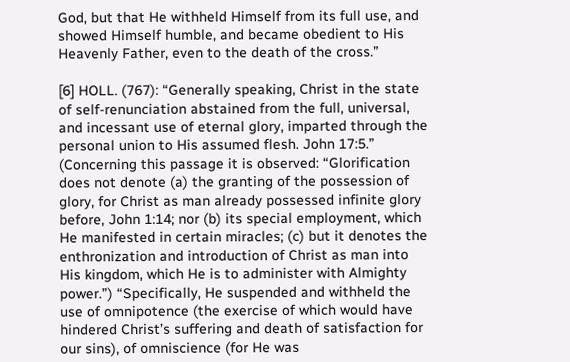God, but that He withheld Himself from its full use, and showed Himself humble, and became obedient to His Heavenly Father, even to the death of the cross.”

[6] HOLL. (767): “Generally speaking, Christ in the state of self-renunciation abstained from the full, universal, and incessant use of eternal glory, imparted through the personal union to His assumed flesh. John 17:5.” (Concerning this passage it is observed: “Glorification does not denote (a) the granting of the possession of glory, for Christ as man already possessed infinite glory before, John 1:14; nor (b) its special employment, which He manifested in certain miracles; (c) but it denotes the enthronization and introduction of Christ as man into His kingdom, which He is to administer with Almighty power.”) “Specifically, He suspended and withheld the use of omnipotence (the exercise of which would have hindered Christ’s suffering and death of satisfaction for our sins), of omniscience (for He was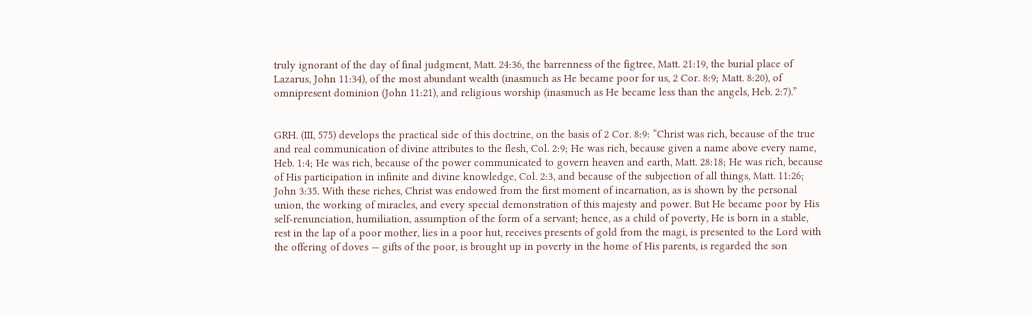truly ignorant of the day of final judgment, Matt. 24:36, the barrenness of the figtree, Matt. 21:19, the burial place of Lazarus, John 11:34), of the most abundant wealth (inasmuch as He became poor for us, 2 Cor. 8:9; Matt. 8:20), of omnipresent dominion (John 11:21), and religious worship (inasmuch as He became less than the angels, Heb. 2:7).”


GRH. (III, 575) develops the practical side of this doctrine, on the basis of 2 Cor. 8:9: “Christ was rich, because of the true and real communication of divine attributes to the flesh, Col. 2:9; He was rich, because given a name above every name, Heb. 1:4; He was rich, because of the power communicated to govern heaven and earth, Matt. 28:18; He was rich, because of His participation in infinite and divine knowledge, Col. 2:3, and because of the subjection of all things, Matt. 11:26; John 3:35. With these riches, Christ was endowed from the first moment of incarnation, as is shown by the personal union, the working of miracles, and every special demonstration of this majesty and power. But He became poor by His self-renunciation, humiliation, assumption of the form of a servant; hence, as a child of poverty, He is born in a stable, rest in the lap of a poor mother, lies in a poor hut, receives presents of gold from the magi, is presented to the Lord with the offering of doves — gifts of the poor, is brought up in poverty in the home of His parents, is regarded the son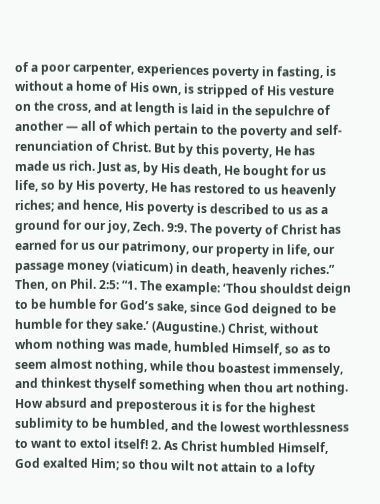of a poor carpenter, experiences poverty in fasting, is without a home of His own, is stripped of His vesture on the cross, and at length is laid in the sepulchre of another — all of which pertain to the poverty and self-renunciation of Christ. But by this poverty, He has made us rich. Just as, by His death, He bought for us life, so by His poverty, He has restored to us heavenly riches; and hence, His poverty is described to us as a ground for our joy, Zech. 9:9. The poverty of Christ has earned for us our patrimony, our property in life, our passage money (viaticum) in death, heavenly riches.” Then, on Phil. 2:5: “1. The example: ‘Thou shouldst deign to be humble for God’s sake, since God deigned to be humble for they sake.’ (Augustine.) Christ, without whom nothing was made, humbled Himself, so as to seem almost nothing, while thou boastest immensely, and thinkest thyself something when thou art nothing. How absurd and preposterous it is for the highest sublimity to be humbled, and the lowest worthlessness to want to extol itself! 2. As Christ humbled Himself, God exalted Him; so thou wilt not attain to a lofty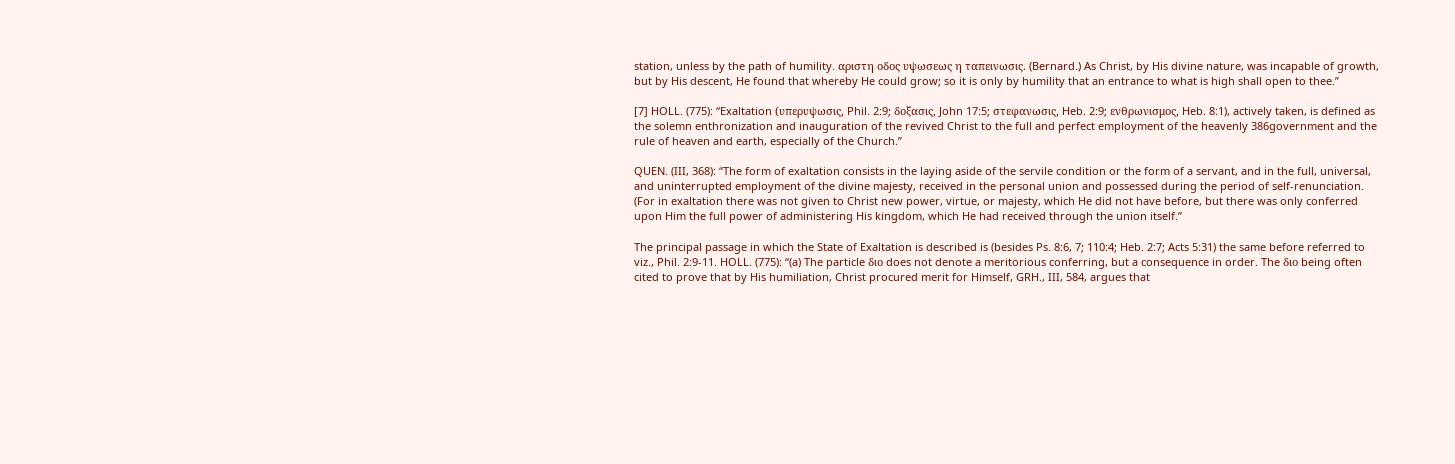station, unless by the path of humility. αριστη οδος υψωσεως η ταπεινωσις. (Bernard.) As Christ, by His divine nature, was incapable of growth, but by His descent, He found that whereby He could grow; so it is only by humility that an entrance to what is high shall open to thee.”

[7] HOLL. (775): “Exaltation (υπερυψωσις, Phil. 2:9; δοξασις, John 17:5; στεφανωσις, Heb. 2:9; ενθρωνισμος, Heb. 8:1), actively taken, is defined as the solemn enthronization and inauguration of the revived Christ to the full and perfect employment of the heavenly 386government and the rule of heaven and earth, especially of the Church.”

QUEN. (III, 368): “The form of exaltation consists in the laying aside of the servile condition or the form of a servant, and in the full, universal, and uninterrupted employment of the divine majesty, received in the personal union and possessed during the period of self-renunciation. (For in exaltation there was not given to Christ new power, virtue, or majesty, which He did not have before, but there was only conferred upon Him the full power of administering His kingdom, which He had received through the union itself.”

The principal passage in which the State of Exaltation is described is (besides Ps. 8:6, 7; 110:4; Heb. 2:7; Acts 5:31) the same before referred to viz., Phil. 2:9-11. HOLL. (775): “(a) The particle διο does not denote a meritorious conferring, but a consequence in order. The διο being often cited to prove that by His humiliation, Christ procured merit for Himself, GRH., III, 584, argues that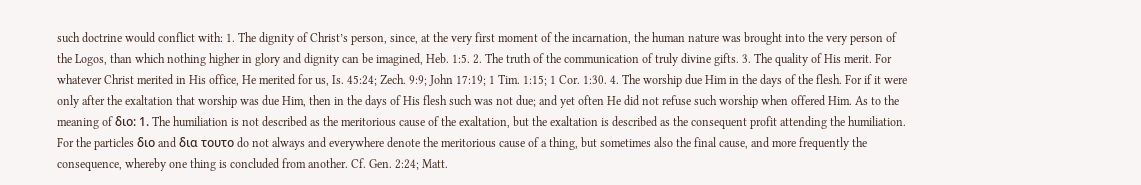such doctrine would conflict with: 1. The dignity of Christ’s person, since, at the very first moment of the incarnation, the human nature was brought into the very person of the Logos, than which nothing higher in glory and dignity can be imagined, Heb. 1:5. 2. The truth of the communication of truly divine gifts. 3. The quality of His merit. For whatever Christ merited in His office, He merited for us, Is. 45:24; Zech. 9:9; John 17:19; 1 Tim. 1:15; 1 Cor. 1:30. 4. The worship due Him in the days of the flesh. For if it were only after the exaltation that worship was due Him, then in the days of His flesh such was not due; and yet often He did not refuse such worship when offered Him. As to the meaning of διο: 1. The humiliation is not described as the meritorious cause of the exaltation, but the exaltation is described as the consequent profit attending the humiliation. For the particles διο and δια τουτο do not always and everywhere denote the meritorious cause of a thing, but sometimes also the final cause, and more frequently the consequence, whereby one thing is concluded from another. Cf. Gen. 2:24; Matt.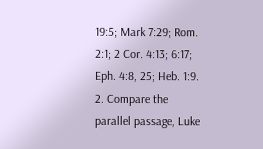19:5; Mark 7:29; Rom. 2:1; 2 Cor. 4:13; 6:17; Eph. 4:8, 25; Heb. 1:9. 2. Compare the parallel passage, Luke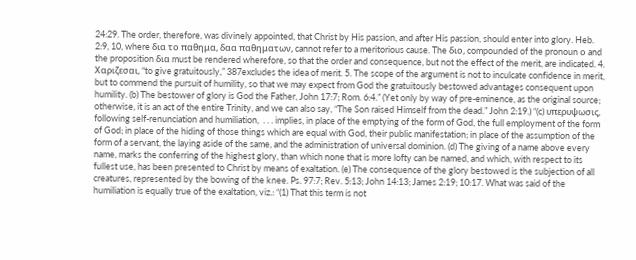24:29. The order, therefore, was divinely appointed, that Christ by His passion, and after His passion, should enter into glory. Heb. 2:9, 10, where δια το παθημα, δαα παθηματων, cannot refer to a meritorious cause. The διο, compounded of the pronoun ο and the proposition δια must be rendered wherefore, so that the order and consequence, but not the effect of the merit, are indicated. 4. Χαριζεσαι, “to give gratuitously,” 387excludes the idea of merit. 5. The scope of the argument is not to inculcate confidence in merit, but to commend the pursuit of humility, so that we may expect from God the gratuitously bestowed advantages consequent upon humility. (b) The bestower of glory is God the Father, John 17:7; Rom. 6:4.” (Yet only by way of pre-eminence, as the original source; otherwise, it is an act of the entire Trinity, and we can also say, “The Son raised Himself from the dead.” John 2:19.) “(c) υπερυψωσις, following self-renunciation and humiliation,  . . . implies, in place of the emptying of the form of God, the full employment of the form of God; in place of the hiding of those things which are equal with God, their public manifestation; in place of the assumption of the form of a servant, the laying aside of the same, and the administration of universal dominion. (d) The giving of a name above every name, marks the conferring of the highest glory, than which none that is more lofty can be named, and which, with respect to its fullest use, has been presented to Christ by means of exaltation. (e) The consequence of the glory bestowed is the subjection of all creatures, represented by the bowing of the knee. Ps. 97:7; Rev. 5:13; John 14:13; James 2:19; 10:17. What was said of the humiliation is equally true of the exaltation, viz.: “(1) That this term is not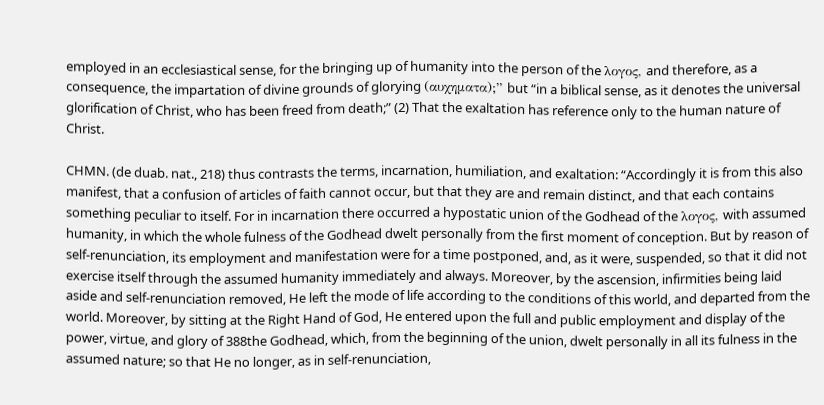employed in an ecclesiastical sense, for the bringing up of humanity into the person of the λογος, and therefore, as a consequence, the impartation of divine grounds of glorying (αυχηματα);” but “in a biblical sense, as it denotes the universal glorification of Christ, who has been freed from death;” (2) That the exaltation has reference only to the human nature of Christ.

CHMN. (de duab. nat., 218) thus contrasts the terms, incarnation, humiliation, and exaltation: “Accordingly it is from this also manifest, that a confusion of articles of faith cannot occur, but that they are and remain distinct, and that each contains something peculiar to itself. For in incarnation there occurred a hypostatic union of the Godhead of the λογος, with assumed humanity, in which the whole fulness of the Godhead dwelt personally from the first moment of conception. But by reason of self-renunciation, its employment and manifestation were for a time postponed, and, as it were, suspended, so that it did not exercise itself through the assumed humanity immediately and always. Moreover, by the ascension, infirmities being laid aside and self-renunciation removed, He left the mode of life according to the conditions of this world, and departed from the world. Moreover, by sitting at the Right Hand of God, He entered upon the full and public employment and display of the power, virtue, and glory of 388the Godhead, which, from the beginning of the union, dwelt personally in all its fulness in the assumed nature; so that He no longer, as in self-renunciation,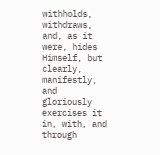withholds, withdraws, and, as it were, hides Himself, but clearly, manifestly, and gloriously exercises it in, with, and through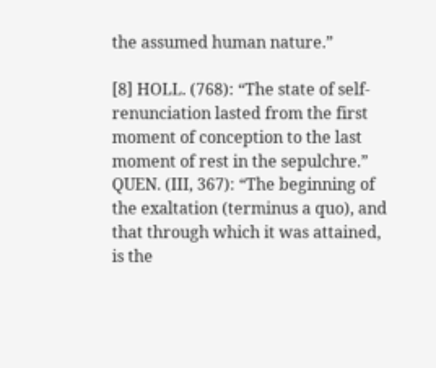the assumed human nature.”

[8] HOLL. (768): “The state of self-renunciation lasted from the first moment of conception to the last moment of rest in the sepulchre.” QUEN. (III, 367): “The beginning of the exaltation (terminus a quo), and that through which it was attained, is the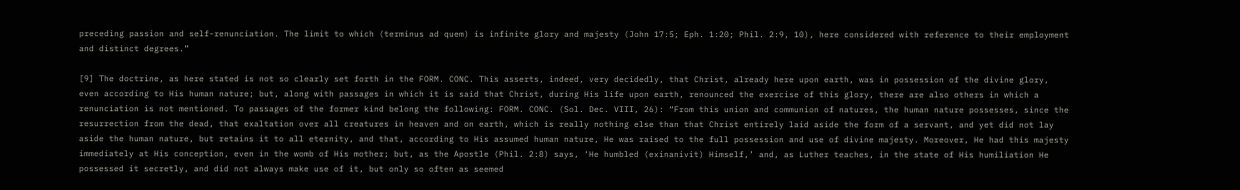preceding passion and self-renunciation. The limit to which (terminus ad quem) is infinite glory and majesty (John 17:5; Eph. 1:20; Phil. 2:9, 10), here considered with reference to their employment and distinct degrees.”

[9] The doctrine, as here stated is not so clearly set forth in the FORM. CONC. This asserts, indeed, very decidedly, that Christ, already here upon earth, was in possession of the divine glory, even according to His human nature; but, along with passages in which it is said that Christ, during His life upon earth, renounced the exercise of this glory, there are also others in which a renunciation is not mentioned. To passages of the former kind belong the following: FORM. CONC. (Sol. Dec. VIII, 26): “From this union and communion of natures, the human nature possesses, since the resurrection from the dead, that exaltation over all creatures in heaven and on earth, which is really nothing else than that Christ entirely laid aside the form of a servant, and yet did not lay aside the human nature, but retains it to all eternity, and that, according to His assumed human nature, He was raised to the full possession and use of divine majesty. Moreover, He had this majesty immediately at His conception, even in the womb of His mother; but, as the Apostle (Phil. 2:8) says, ‘He humbled (exinanivit) Himself,’ and, as Luther teaches, in the state of His humiliation He possessed it secretly, and did not always make use of it, but only so often as seemed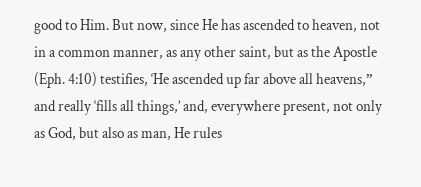good to Him. But now, since He has ascended to heaven, not in a common manner, as any other saint, but as the Apostle (Eph. 4:10) testifies, ‘He ascended up far above all heavens,” and really ‘fills all things,’ and, everywhere present, not only as God, but also as man, He rules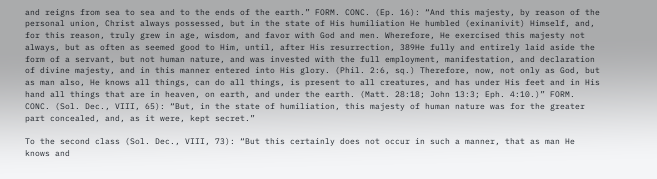and reigns from sea to sea and to the ends of the earth.” FORM. CONC. (Ep. 16): “And this majesty, by reason of the personal union, Christ always possessed, but in the state of His humiliation He humbled (exinanivit) Himself, and, for this reason, truly grew in age, wisdom, and favor with God and men. Wherefore, He exercised this majesty not always, but as often as seemed good to Him, until, after His resurrection, 389He fully and entirely laid aside the form of a servant, but not human nature, and was invested with the full employment, manifestation, and declaration of divine majesty, and in this manner entered into His glory. (Phil. 2:6, sq.) Therefore, now, not only as God, but as man also, He knows all things, can do all things, is present to all creatures, and has under His feet and in His hand all things that are in heaven, on earth, and under the earth. (Matt. 28:18; John 13:3; Eph. 4:10.)” FORM. CONC. (Sol. Dec., VIII, 65): “But, in the state of humiliation, this majesty of human nature was for the greater part concealed, and, as it were, kept secret.”

To the second class (Sol. Dec., VIII, 73): “But this certainly does not occur in such a manner, that as man He knows and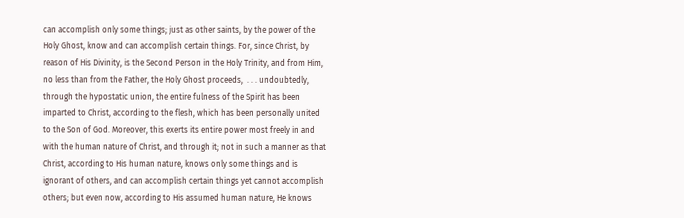can accomplish only some things; just as other saints, by the power of the Holy Ghost, know and can accomplish certain things. For, since Christ, by reason of His Divinity, is the Second Person in the Holy Trinity, and from Him, no less than from the Father, the Holy Ghost proceeds,  . . . undoubtedly, through the hypostatic union, the entire fulness of the Spirit has been imparted to Christ, according to the flesh, which has been personally united to the Son of God. Moreover, this exerts its entire power most freely in and with the human nature of Christ, and through it; not in such a manner as that Christ, according to His human nature, knows only some things and is ignorant of others, and can accomplish certain things yet cannot accomplish others; but even now, according to His assumed human nature, He knows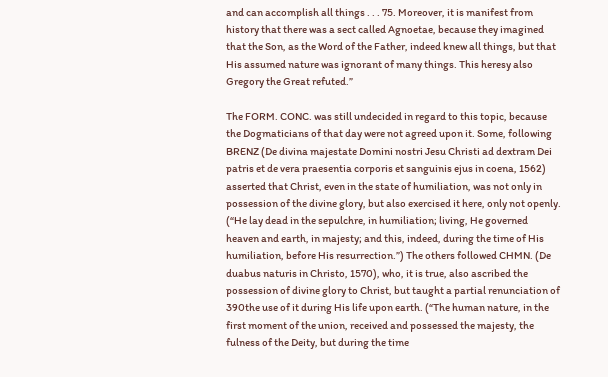and can accomplish all things . . . 75. Moreover, it is manifest from history that there was a sect called Agnoetae, because they imagined that the Son, as the Word of the Father, indeed knew all things, but that His assumed nature was ignorant of many things. This heresy also Gregory the Great refuted.”

The FORM. CONC. was still undecided in regard to this topic, because the Dogmaticians of that day were not agreed upon it. Some, following BRENZ (De divina majestate Domini nostri Jesu Christi ad dextram Dei patris et de vera praesentia corporis et sanguinis ejus in coena, 1562) asserted that Christ, even in the state of humiliation, was not only in possession of the divine glory, but also exercised it here, only not openly. (“He lay dead in the sepulchre, in humiliation; living, He governed heaven and earth, in majesty; and this, indeed, during the time of His humiliation, before His resurrection.”) The others followed CHMN. (De duabus naturis in Christo, 1570), who, it is true, also ascribed the possession of divine glory to Christ, but taught a partial renunciation of 390the use of it during His life upon earth. (“The human nature, in the first moment of the union, received and possessed the majesty, the fulness of the Deity, but during the time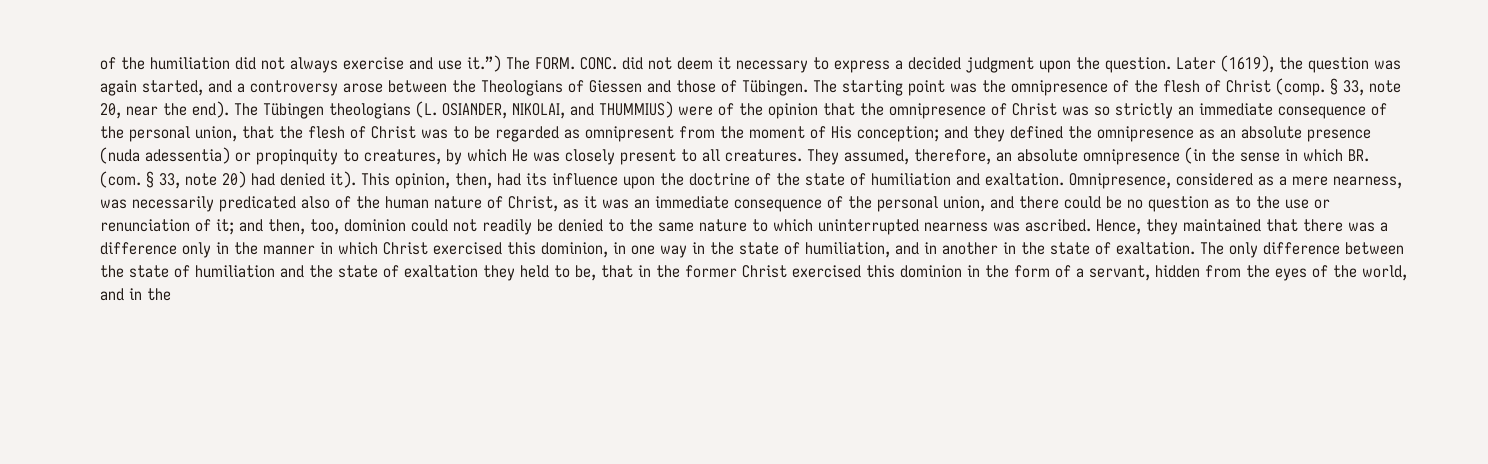of the humiliation did not always exercise and use it.”) The FORM. CONC. did not deem it necessary to express a decided judgment upon the question. Later (1619), the question was again started, and a controversy arose between the Theologians of Giessen and those of Tübingen. The starting point was the omnipresence of the flesh of Christ (comp. § 33, note 20, near the end). The Tübingen theologians (L. OSIANDER, NIKOLAI, and THUMMIUS) were of the opinion that the omnipresence of Christ was so strictly an immediate consequence of the personal union, that the flesh of Christ was to be regarded as omnipresent from the moment of His conception; and they defined the omnipresence as an absolute presence (nuda adessentia) or propinquity to creatures, by which He was closely present to all creatures. They assumed, therefore, an absolute omnipresence (in the sense in which BR. (com. § 33, note 20) had denied it). This opinion, then, had its influence upon the doctrine of the state of humiliation and exaltation. Omnipresence, considered as a mere nearness, was necessarily predicated also of the human nature of Christ, as it was an immediate consequence of the personal union, and there could be no question as to the use or renunciation of it; and then, too, dominion could not readily be denied to the same nature to which uninterrupted nearness was ascribed. Hence, they maintained that there was a difference only in the manner in which Christ exercised this dominion, in one way in the state of humiliation, and in another in the state of exaltation. The only difference between the state of humiliation and the state of exaltation they held to be, that in the former Christ exercised this dominion in the form of a servant, hidden from the eyes of the world, and in the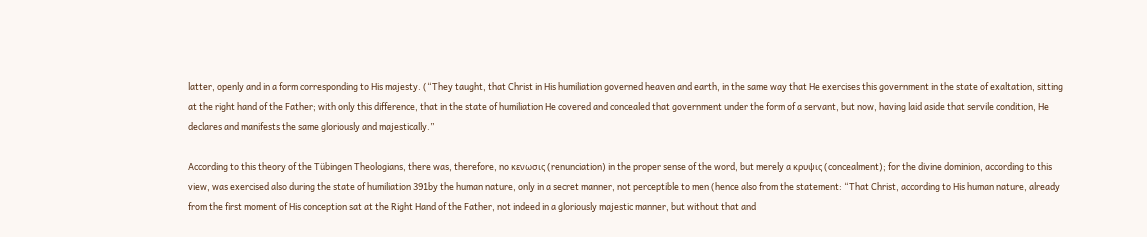latter, openly and in a form corresponding to His majesty. (“They taught, that Christ in His humiliation governed heaven and earth, in the same way that He exercises this government in the state of exaltation, sitting at the right hand of the Father; with only this difference, that in the state of humiliation He covered and concealed that government under the form of a servant, but now, having laid aside that servile condition, He declares and manifests the same gloriously and majestically.”

According to this theory of the Tübingen Theologians, there was, therefore, no κενωσις (renunciation) in the proper sense of the word, but merely a κρυψις (concealment); for the divine dominion, according to this view, was exercised also during the state of humiliation 391by the human nature, only in a secret manner, not perceptible to men (hence also from the statement: “That Christ, according to His human nature, already from the first moment of His conception sat at the Right Hand of the Father, not indeed in a gloriously majestic manner, but without that and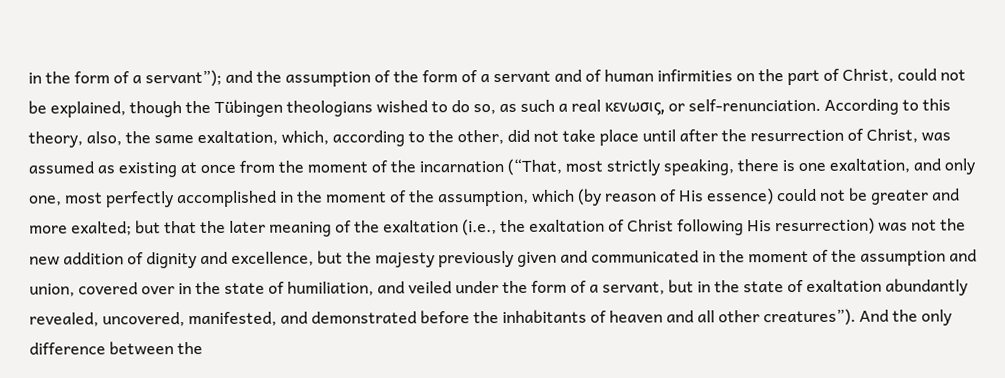in the form of a servant”); and the assumption of the form of a servant and of human infirmities on the part of Christ, could not be explained, though the Tübingen theologians wished to do so, as such a real κενωσις, or self-renunciation. According to this theory, also, the same exaltation, which, according to the other, did not take place until after the resurrection of Christ, was assumed as existing at once from the moment of the incarnation (“That, most strictly speaking, there is one exaltation, and only one, most perfectly accomplished in the moment of the assumption, which (by reason of His essence) could not be greater and more exalted; but that the later meaning of the exaltation (i.e., the exaltation of Christ following His resurrection) was not the new addition of dignity and excellence, but the majesty previously given and communicated in the moment of the assumption and union, covered over in the state of humiliation, and veiled under the form of a servant, but in the state of exaltation abundantly revealed, uncovered, manifested, and demonstrated before the inhabitants of heaven and all other creatures”). And the only difference between the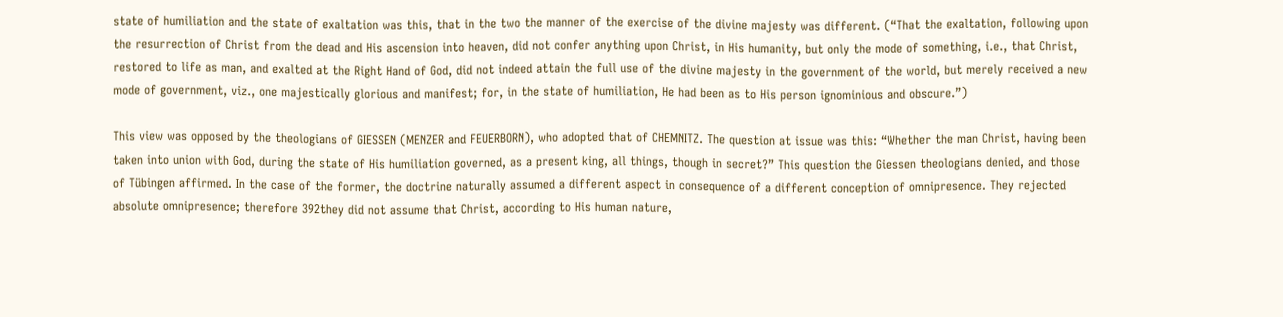state of humiliation and the state of exaltation was this, that in the two the manner of the exercise of the divine majesty was different. (“That the exaltation, following upon the resurrection of Christ from the dead and His ascension into heaven, did not confer anything upon Christ, in His humanity, but only the mode of something, i.e., that Christ, restored to life as man, and exalted at the Right Hand of God, did not indeed attain the full use of the divine majesty in the government of the world, but merely received a new mode of government, viz., one majestically glorious and manifest; for, in the state of humiliation, He had been as to His person ignominious and obscure.”)

This view was opposed by the theologians of GIESSEN (MENZER and FEUERBORN), who adopted that of CHEMNITZ. The question at issue was this: “Whether the man Christ, having been taken into union with God, during the state of His humiliation governed, as a present king, all things, though in secret?” This question the Giessen theologians denied, and those of Tübingen affirmed. In the case of the former, the doctrine naturally assumed a different aspect in consequence of a different conception of omnipresence. They rejected absolute omnipresence; therefore 392they did not assume that Christ, according to His human nature,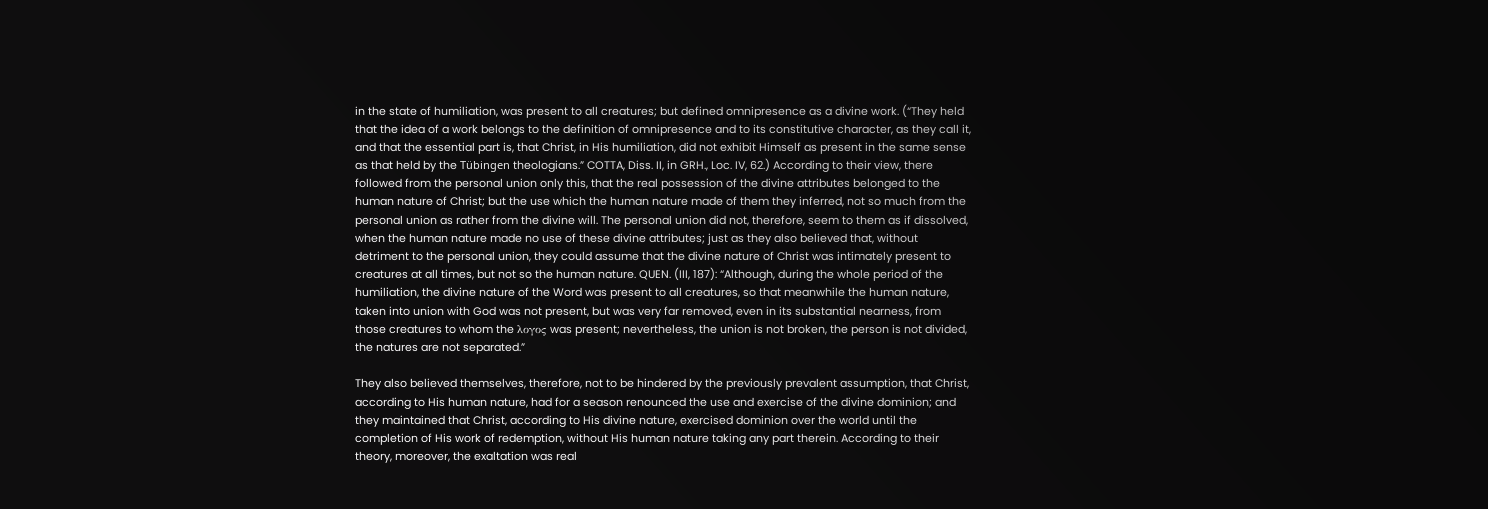in the state of humiliation, was present to all creatures; but defined omnipresence as a divine work. (“They held that the idea of a work belongs to the definition of omnipresence and to its constitutive character, as they call it, and that the essential part is, that Christ, in His humiliation, did not exhibit Himself as present in the same sense as that held by the Tübingen theologians.” COTTA, Diss. II, in GRH., Loc. IV, 62.) According to their view, there followed from the personal union only this, that the real possession of the divine attributes belonged to the human nature of Christ; but the use which the human nature made of them they inferred, not so much from the personal union as rather from the divine will. The personal union did not, therefore, seem to them as if dissolved, when the human nature made no use of these divine attributes; just as they also believed that, without detriment to the personal union, they could assume that the divine nature of Christ was intimately present to creatures at all times, but not so the human nature. QUEN. (III, 187): “Although, during the whole period of the humiliation, the divine nature of the Word was present to all creatures, so that meanwhile the human nature, taken into union with God was not present, but was very far removed, even in its substantial nearness, from those creatures to whom the λογος was present; nevertheless, the union is not broken, the person is not divided, the natures are not separated.”

They also believed themselves, therefore, not to be hindered by the previously prevalent assumption, that Christ, according to His human nature, had for a season renounced the use and exercise of the divine dominion; and they maintained that Christ, according to His divine nature, exercised dominion over the world until the completion of His work of redemption, without His human nature taking any part therein. According to their theory, moreover, the exaltation was real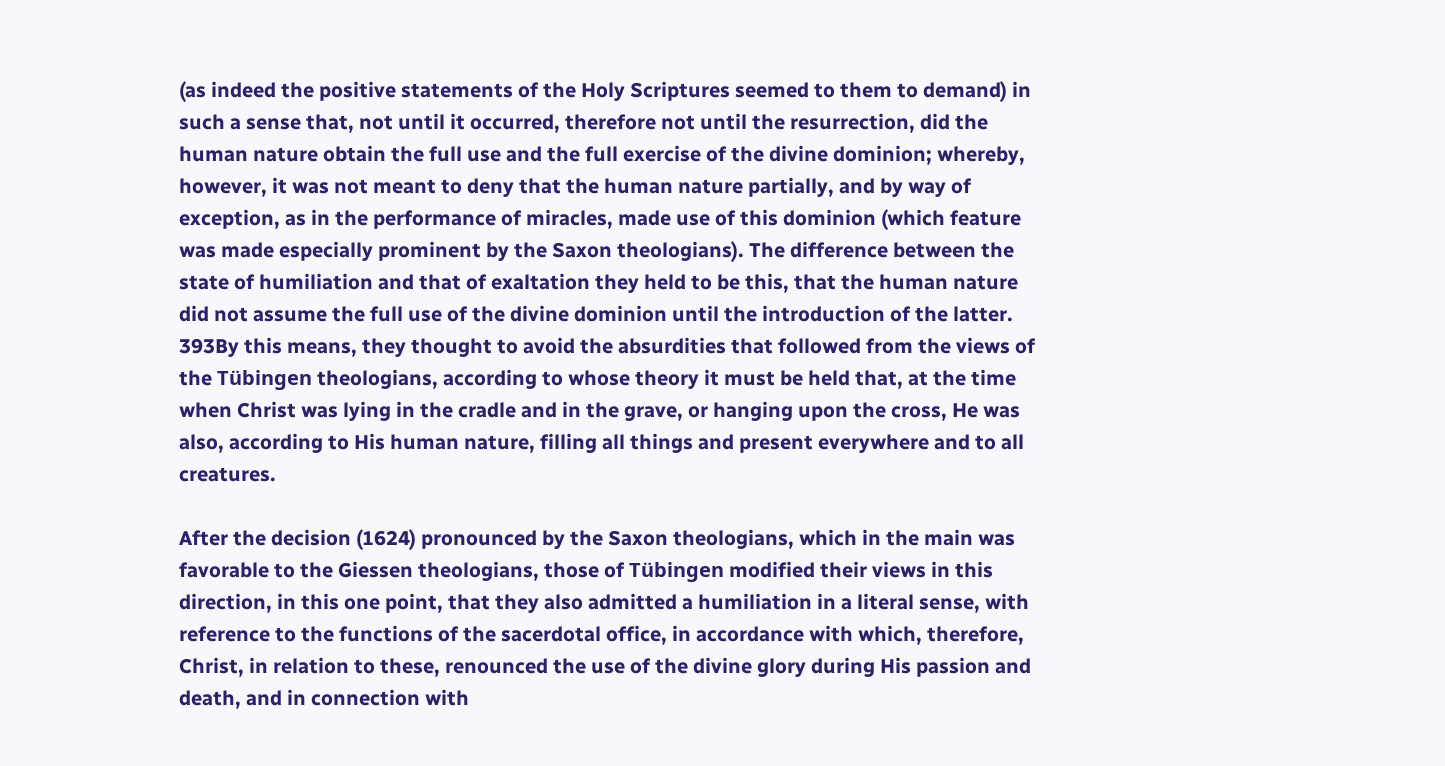(as indeed the positive statements of the Holy Scriptures seemed to them to demand) in such a sense that, not until it occurred, therefore not until the resurrection, did the human nature obtain the full use and the full exercise of the divine dominion; whereby, however, it was not meant to deny that the human nature partially, and by way of exception, as in the performance of miracles, made use of this dominion (which feature was made especially prominent by the Saxon theologians). The difference between the state of humiliation and that of exaltation they held to be this, that the human nature did not assume the full use of the divine dominion until the introduction of the latter. 393By this means, they thought to avoid the absurdities that followed from the views of the Tübingen theologians, according to whose theory it must be held that, at the time when Christ was lying in the cradle and in the grave, or hanging upon the cross, He was also, according to His human nature, filling all things and present everywhere and to all creatures.

After the decision (1624) pronounced by the Saxon theologians, which in the main was favorable to the Giessen theologians, those of Tübingen modified their views in this direction, in this one point, that they also admitted a humiliation in a literal sense, with reference to the functions of the sacerdotal office, in accordance with which, therefore, Christ, in relation to these, renounced the use of the divine glory during His passion and death, and in connection with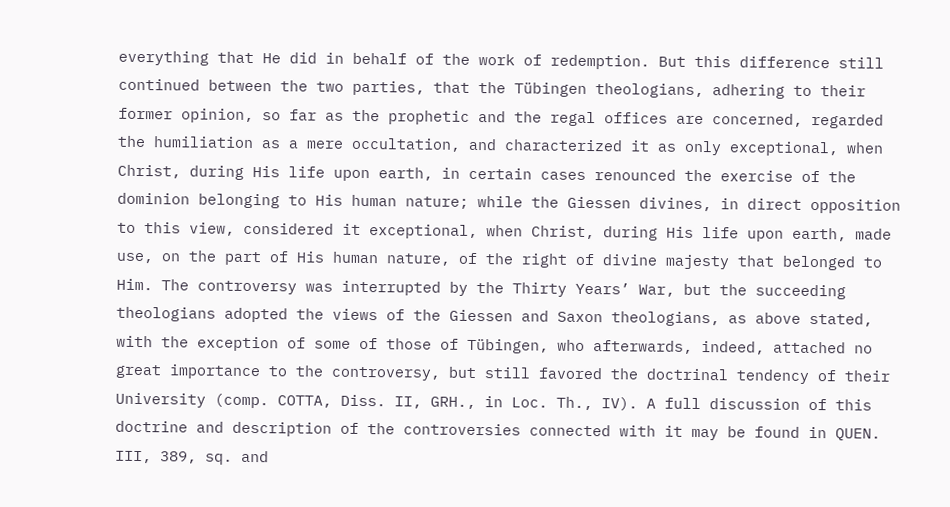everything that He did in behalf of the work of redemption. But this difference still continued between the two parties, that the Tübingen theologians, adhering to their former opinion, so far as the prophetic and the regal offices are concerned, regarded the humiliation as a mere occultation, and characterized it as only exceptional, when Christ, during His life upon earth, in certain cases renounced the exercise of the dominion belonging to His human nature; while the Giessen divines, in direct opposition to this view, considered it exceptional, when Christ, during His life upon earth, made use, on the part of His human nature, of the right of divine majesty that belonged to Him. The controversy was interrupted by the Thirty Years’ War, but the succeeding theologians adopted the views of the Giessen and Saxon theologians, as above stated, with the exception of some of those of Tübingen, who afterwards, indeed, attached no great importance to the controversy, but still favored the doctrinal tendency of their University (comp. COTTA, Diss. II, GRH., in Loc. Th., IV). A full discussion of this doctrine and description of the controversies connected with it may be found in QUEN. III, 389, sq. and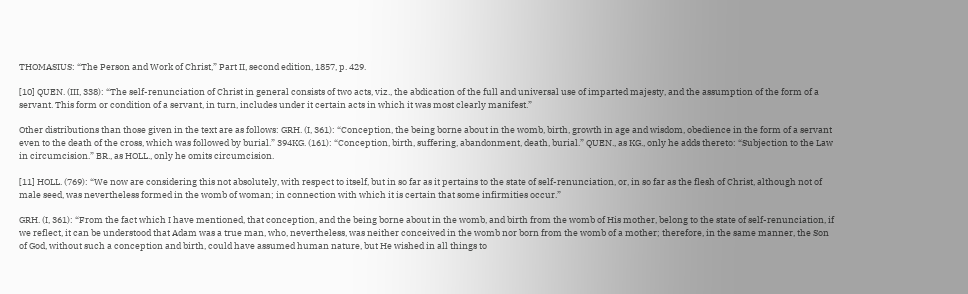THOMASIUS: “The Person and Work of Christ,” Part II, second edition, 1857, p. 429.

[10] QUEN. (III, 338): “The self-renunciation of Christ in general consists of two acts, viz., the abdication of the full and universal use of imparted majesty, and the assumption of the form of a servant. This form or condition of a servant, in turn, includes under it certain acts in which it was most clearly manifest.”

Other distributions than those given in the text are as follows: GRH. (I, 361): “Conception, the being borne about in the womb, birth, growth in age and wisdom, obedience in the form of a servant even to the death of the cross, which was followed by burial.” 394KG. (161): “Conception, birth, suffering, abandonment, death, burial.” QUEN., as KG., only he adds thereto: “Subjection to the Law in circumcision.” BR., as HOLL., only he omits circumcision.

[11] HOLL. (769): “We now are considering this not absolutely, with respect to itself, but in so far as it pertains to the state of self-renunciation, or, in so far as the flesh of Christ, although not of male seed, was nevertheless formed in the womb of woman; in connection with which it is certain that some infirmities occur.”

GRH. (I, 361): “From the fact which I have mentioned, that conception, and the being borne about in the womb, and birth from the womb of His mother, belong to the state of self-renunciation, if we reflect, it can be understood that Adam was a true man, who, nevertheless, was neither conceived in the womb nor born from the womb of a mother; therefore, in the same manner, the Son of God, without such a conception and birth, could have assumed human nature, but He wished in all things to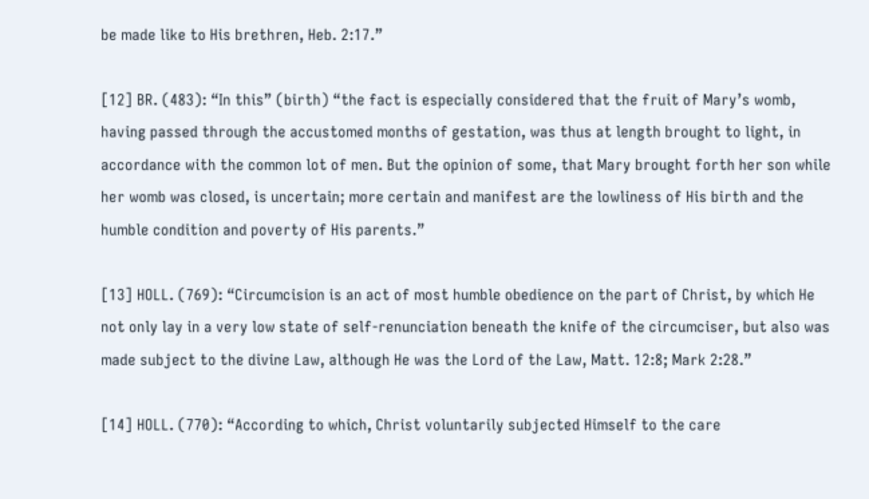be made like to His brethren, Heb. 2:17.”

[12] BR. (483): “In this” (birth) “the fact is especially considered that the fruit of Mary’s womb, having passed through the accustomed months of gestation, was thus at length brought to light, in accordance with the common lot of men. But the opinion of some, that Mary brought forth her son while her womb was closed, is uncertain; more certain and manifest are the lowliness of His birth and the humble condition and poverty of His parents.”

[13] HOLL. (769): “Circumcision is an act of most humble obedience on the part of Christ, by which He not only lay in a very low state of self-renunciation beneath the knife of the circumciser, but also was made subject to the divine Law, although He was the Lord of the Law, Matt. 12:8; Mark 2:28.”

[14] HOLL. (770): “According to which, Christ voluntarily subjected Himself to the care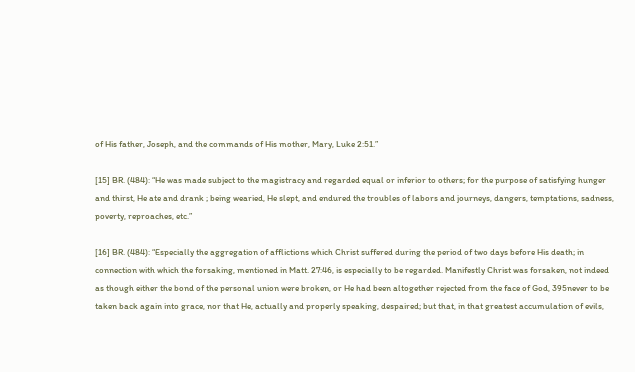of His father, Joseph, and the commands of His mother, Mary, Luke 2:51.”

[15] BR. (484): “He was made subject to the magistracy and regarded equal or inferior to others; for the purpose of satisfying hunger and thirst, He ate and drank ; being wearied, He slept, and endured the troubles of labors and journeys, dangers, temptations, sadness, poverty, reproaches, etc.”

[16] BR. (484): “Especially the aggregation of afflictions which Christ suffered during the period of two days before His death; in connection with which the forsaking, mentioned in Matt. 27:46, is especially to be regarded. Manifestly Christ was forsaken, not indeed as though either the bond of the personal union were broken, or He had been altogether rejected from the face of God, 395never to be taken back again into grace, nor that He, actually and properly speaking, despaired; but that, in that greatest accumulation of evils,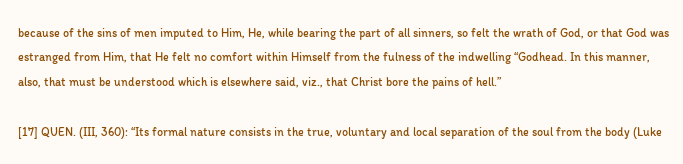because of the sins of men imputed to Him, He, while bearing the part of all sinners, so felt the wrath of God, or that God was estranged from Him, that He felt no comfort within Himself from the fulness of the indwelling “Godhead. In this manner, also, that must be understood which is elsewhere said, viz., that Christ bore the pains of hell.”

[17] QUEN. (III, 360): “Its formal nature consists in the true, voluntary and local separation of the soul from the body (Luke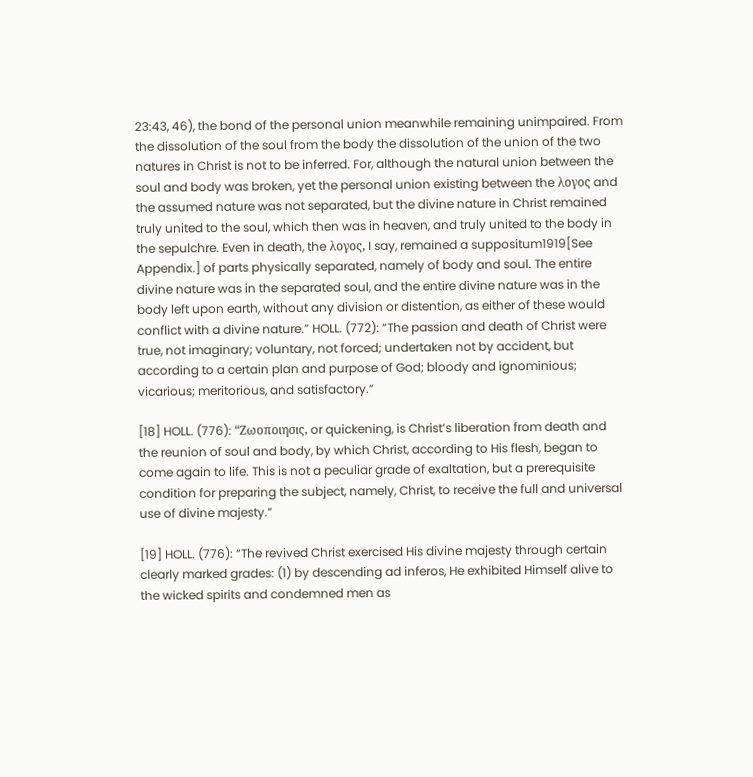23:43, 46), the bond of the personal union meanwhile remaining unimpaired. From the dissolution of the soul from the body the dissolution of the union of the two natures in Christ is not to be inferred. For, although the natural union between the soul and body was broken, yet the personal union existing between the λογος and the assumed nature was not separated, but the divine nature in Christ remained truly united to the soul, which then was in heaven, and truly united to the body in the sepulchre. Even in death, the λογος, I say, remained a suppositum1919[See Appendix.] of parts physically separated, namely of body and soul. The entire divine nature was in the separated soul, and the entire divine nature was in the body left upon earth, without any division or distention, as either of these would conflict with a divine nature.” HOLL. (772): “The passion and death of Christ were true, not imaginary; voluntary, not forced; undertaken not by accident, but according to a certain plan and purpose of God; bloody and ignominious; vicarious; meritorious, and satisfactory.”

[18] HOLL. (776): “Ζωοποιησις, or quickening, is Christ’s liberation from death and the reunion of soul and body, by which Christ, according to His flesh, began to come again to life. This is not a peculiar grade of exaltation, but a prerequisite condition for preparing the subject, namely, Christ, to receive the full and universal use of divine majesty.”

[19] HOLL. (776): “The revived Christ exercised His divine majesty through certain clearly marked grades: (1) by descending ad inferos, He exhibited Himself alive to the wicked spirits and condemned men as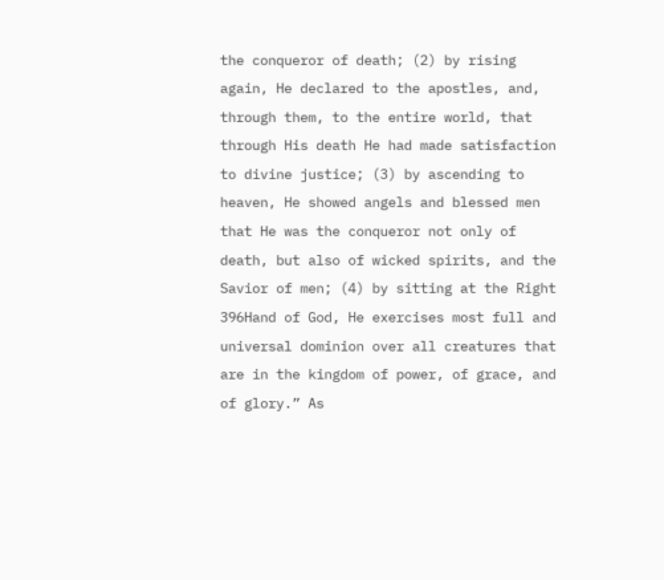the conqueror of death; (2) by rising again, He declared to the apostles, and, through them, to the entire world, that through His death He had made satisfaction to divine justice; (3) by ascending to heaven, He showed angels and blessed men that He was the conqueror not only of death, but also of wicked spirits, and the Savior of men; (4) by sitting at the Right 396Hand of God, He exercises most full and universal dominion over all creatures that are in the kingdom of power, of grace, and of glory.” As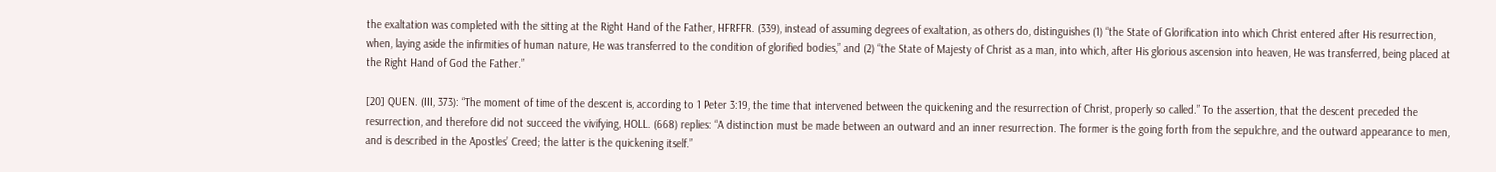the exaltation was completed with the sitting at the Right Hand of the Father, HFRFFR. (339), instead of assuming degrees of exaltation, as others do, distinguishes (1) “the State of Glorification into which Christ entered after His resurrection, when, laying aside the infirmities of human nature, He was transferred to the condition of glorified bodies,” and (2) “the State of Majesty of Christ as a man, into which, after His glorious ascension into heaven, He was transferred, being placed at the Right Hand of God the Father.”

[20] QUEN. (III, 373): “The moment of time of the descent is, according to 1 Peter 3:19, the time that intervened between the quickening and the resurrection of Christ, properly so called.” To the assertion, that the descent preceded the resurrection, and therefore did not succeed the vivifying, HOLL. (668) replies: “A distinction must be made between an outward and an inner resurrection. The former is the going forth from the sepulchre, and the outward appearance to men, and is described in the Apostles’ Creed; the latter is the quickening itself.”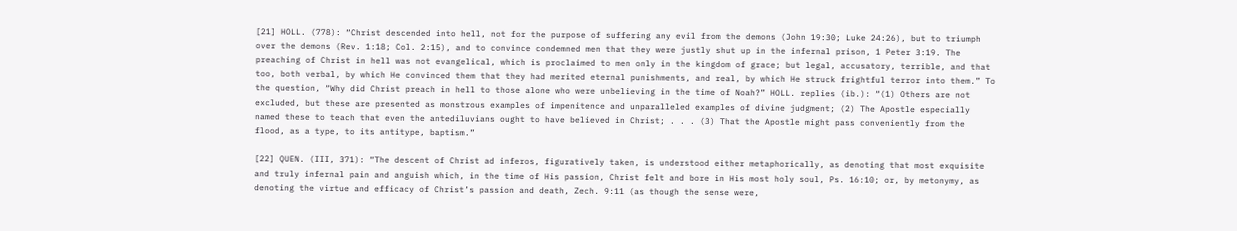[21] HOLL. (778): “Christ descended into hell, not for the purpose of suffering any evil from the demons (John 19:30; Luke 24:26), but to triumph over the demons (Rev. 1:18; Col. 2:15), and to convince condemned men that they were justly shut up in the infernal prison, 1 Peter 3:19. The preaching of Christ in hell was not evangelical, which is proclaimed to men only in the kingdom of grace; but legal, accusatory, terrible, and that too, both verbal, by which He convinced them that they had merited eternal punishments, and real, by which He struck frightful terror into them.” To the question, “Why did Christ preach in hell to those alone who were unbelieving in the time of Noah?” HOLL. replies (ib.): “(1) Others are not excluded, but these are presented as monstrous examples of impenitence and unparalleled examples of divine judgment; (2) The Apostle especially named these to teach that even the antediluvians ought to have believed in Christ; . . . (3) That the Apostle might pass conveniently from the flood, as a type, to its antitype, baptism.”

[22] QUEN. (III, 371): “The descent of Christ ad inferos, figuratively taken, is understood either metaphorically, as denoting that most exquisite and truly infernal pain and anguish which, in the time of His passion, Christ felt and bore in His most holy soul, Ps. 16:10; or, by metonymy, as denoting the virtue and efficacy of Christ’s passion and death, Zech. 9:11 (as though the sense were,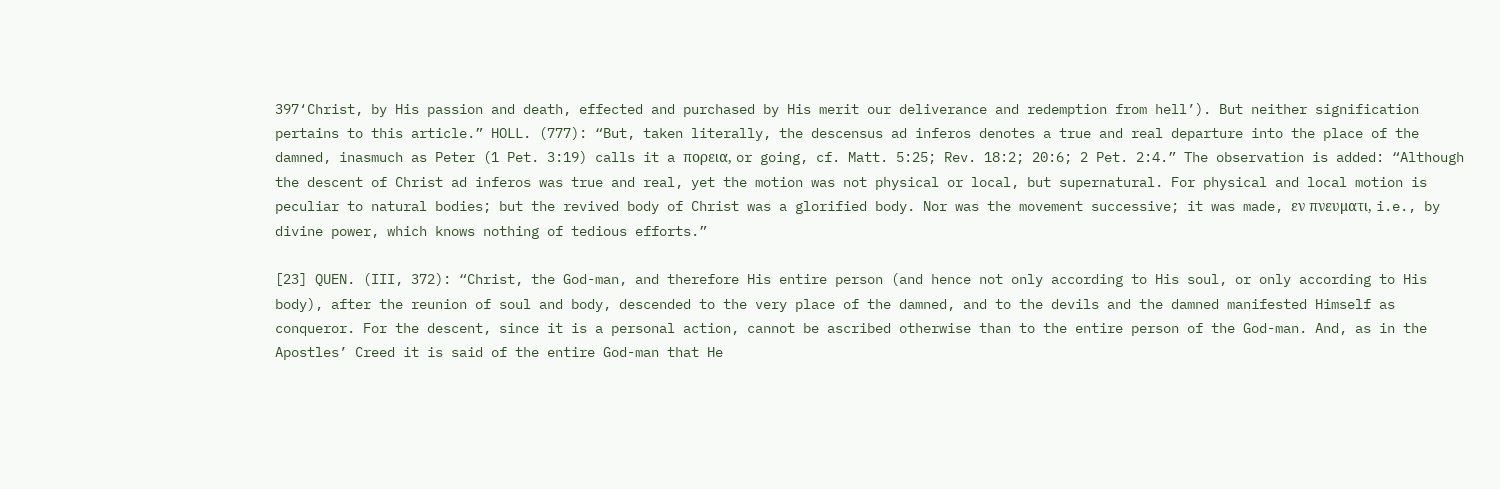397‘Christ, by His passion and death, effected and purchased by His merit our deliverance and redemption from hell’). But neither signification pertains to this article.” HOLL. (777): “But, taken literally, the descensus ad inferos denotes a true and real departure into the place of the damned, inasmuch as Peter (1 Pet. 3:19) calls it a πορεια, or going, cf. Matt. 5:25; Rev. 18:2; 20:6; 2 Pet. 2:4.” The observation is added: “Although the descent of Christ ad inferos was true and real, yet the motion was not physical or local, but supernatural. For physical and local motion is peculiar to natural bodies; but the revived body of Christ was a glorified body. Nor was the movement successive; it was made, εν πνευματι, i.e., by divine power, which knows nothing of tedious efforts.”

[23] QUEN. (III, 372): “Christ, the God-man, and therefore His entire person (and hence not only according to His soul, or only according to His body), after the reunion of soul and body, descended to the very place of the damned, and to the devils and the damned manifested Himself as conqueror. For the descent, since it is a personal action, cannot be ascribed otherwise than to the entire person of the God-man. And, as in the Apostles’ Creed it is said of the entire God-man that He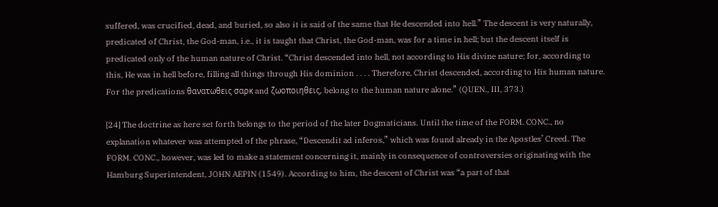suffered, was crucified, dead, and buried, so also it is said of the same that He descended into hell.” The descent is very naturally, predicated of Christ, the God-man, i.e., it is taught that Christ, the God-man, was for a time in hell; but the descent itself is predicated only of the human nature of Christ. “Christ descended into hell, not according to His divine nature; for, according to this, He was in hell before, filling all things through His dominion . . . . Therefore, Christ descended, according to His human nature. For the predications θανατωθεις σαρκ and ζωοποιηθεις, belong to the human nature alone.” (QUEN., III, 373.)

[24] The doctrine as here set forth belongs to the period of the later Dogmaticians. Until the time of the FORM. CONC., no explanation whatever was attempted of the phrase, “Descendit ad inferos,” which was found already in the Apostles’ Creed. The FORM. CONC., however, was led to make a statement concerning it, mainly in consequence of controversies originating with the Hamburg Superintendent, JOHN AEPIN (1549). According to him, the descent of Christ was “a part of that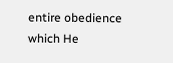entire obedience which He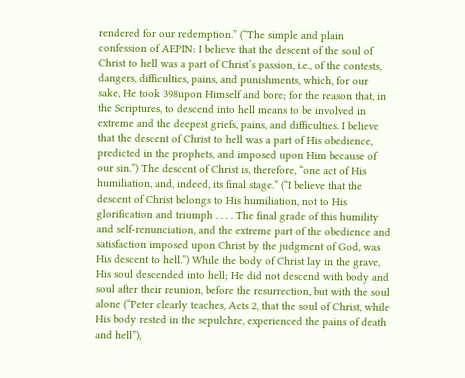rendered for our redemption.” (“The simple and plain confession of AEPIN: I believe that the descent of the soul of Christ to hell was a part of Christ’s passion, i.e., of the contests, dangers, difficulties, pains, and punishments, which, for our sake, He took 398upon Himself and bore; for the reason that, in the Scriptures, to descend into hell means to be involved in extreme and the deepest griefs, pains, and difficulties. I believe that the descent of Christ to hell was a part of His obedience, predicted in the prophets, and imposed upon Him because of our sin.”) The descent of Christ is, therefore, “one act of His humiliation, and, indeed, its final stage.” (“I believe that the descent of Christ belongs to His humiliation, not to His glorification and triumph . . . . The final grade of this humility and self-renunciation, and the extreme part of the obedience and satisfaction imposed upon Christ by the judgment of God, was His descent to hell.”) While the body of Christ lay in the grave, His soul descended into hell; He did not descend with body and soul after their reunion, before the resurrection, but with the soul alone (“Peter clearly teaches, Acts 2, that the soul of Christ, while His body rested in the sepulchre, experienced the pains of death and hell”),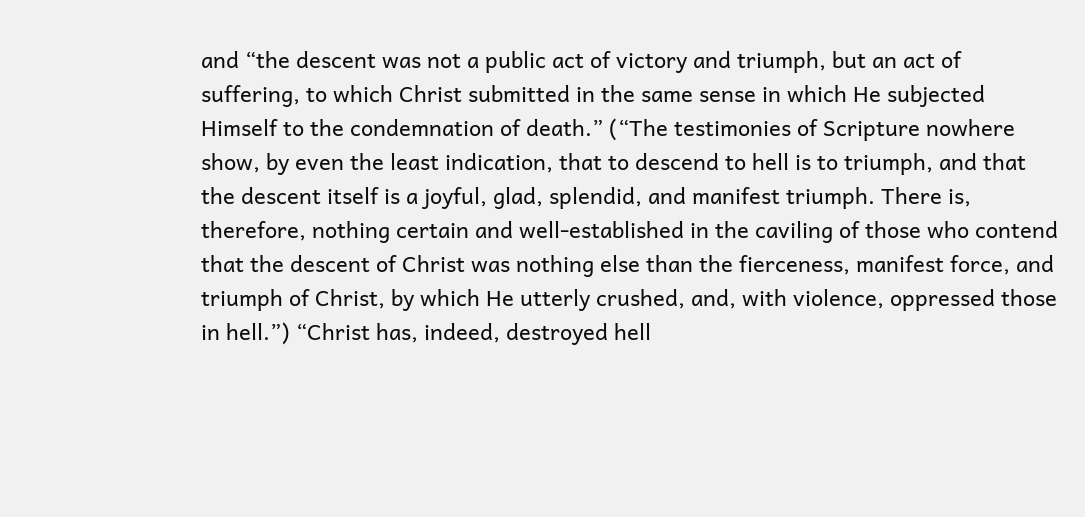and “the descent was not a public act of victory and triumph, but an act of suffering, to which Christ submitted in the same sense in which He subjected Himself to the condemnation of death.” (“The testimonies of Scripture nowhere show, by even the least indication, that to descend to hell is to triumph, and that the descent itself is a joyful, glad, splendid, and manifest triumph. There is, therefore, nothing certain and well-established in the caviling of those who contend that the descent of Christ was nothing else than the fierceness, manifest force, and triumph of Christ, by which He utterly crushed, and, with violence, oppressed those in hell.”) “Christ has, indeed, destroyed hell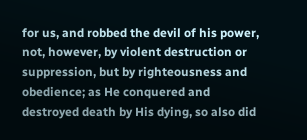for us, and robbed the devil of his power, not, however, by violent destruction or suppression, but by righteousness and obedience; as He conquered and destroyed death by His dying, so also did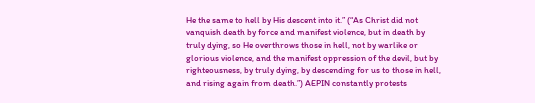He the same to hell by His descent into it.” (“As Christ did not vanquish death by force and manifest violence, but in death by truly dying, so He overthrows those in hell, not by warlike or glorious violence, and the manifest oppression of the devil, but by righteousness, by truly dying, by descending for us to those in hell, and rising again from death.”) AEPIN constantly protests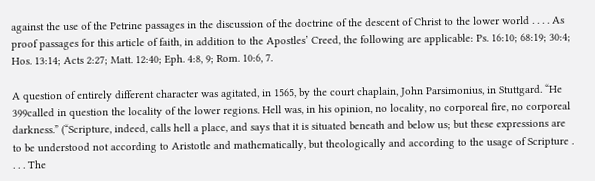against the use of the Petrine passages in the discussion of the doctrine of the descent of Christ to the lower world . . . . As proof passages for this article of faith, in addition to the Apostles’ Creed, the following are applicable: Ps. 16:10; 68:19; 30:4; Hos. 13:14; Acts 2:27; Matt. 12:40; Eph. 4:8, 9; Rom. 10:6, 7.

A question of entirely different character was agitated, in 1565, by the court chaplain, John Parsimonius, in Stuttgard. “He 399called in question the locality of the lower regions. Hell was, in his opinion, no locality, no corporeal fire, no corporeal darkness.” (“Scripture, indeed, calls hell a place, and says that it is situated beneath and below us; but these expressions are to be understood not according to Aristotle and mathematically, but theologically and according to the usage of Scripture . . . . The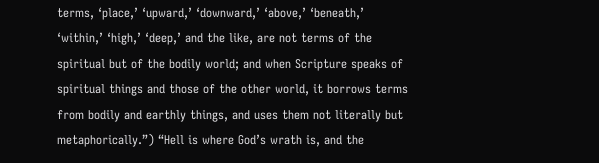terms, ‘place,’ ‘upward,’ ‘downward,’ ‘above,’ ‘beneath,’ ‘within,’ ‘high,’ ‘deep,’ and the like, are not terms of the spiritual but of the bodily world; and when Scripture speaks of spiritual things and those of the other world, it borrows terms from bodily and earthly things, and uses them not literally but metaphorically.”) “Hell is where God’s wrath is, and the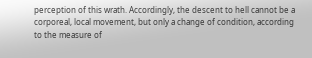perception of this wrath. Accordingly, the descent to hell cannot be a corporeal, local movement, but only a change of condition, according to the measure of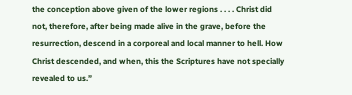the conception above given of the lower regions . . . . Christ did not, therefore, after being made alive in the grave, before the resurrection, descend in a corporeal and local manner to hell. How Christ descended, and when, this the Scriptures have not specially revealed to us.”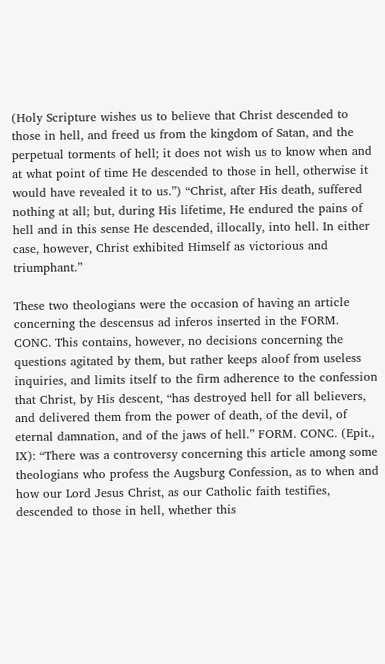(Holy Scripture wishes us to believe that Christ descended to those in hell, and freed us from the kingdom of Satan, and the perpetual torments of hell; it does not wish us to know when and at what point of time He descended to those in hell, otherwise it would have revealed it to us.”) “Christ, after His death, suffered nothing at all; but, during His lifetime, He endured the pains of hell and in this sense He descended, illocally, into hell. In either case, however, Christ exhibited Himself as victorious and triumphant.”

These two theologians were the occasion of having an article concerning the descensus ad inferos inserted in the FORM. CONC. This contains, however, no decisions concerning the questions agitated by them, but rather keeps aloof from useless inquiries, and limits itself to the firm adherence to the confession that Christ, by His descent, “has destroyed hell for all believers, and delivered them from the power of death, of the devil, of eternal damnation, and of the jaws of hell.” FORM. CONC. (Epit., IX): “There was a controversy concerning this article among some theologians who profess the Augsburg Confession, as to when and how our Lord Jesus Christ, as our Catholic faith testifies, descended to those in hell, whether this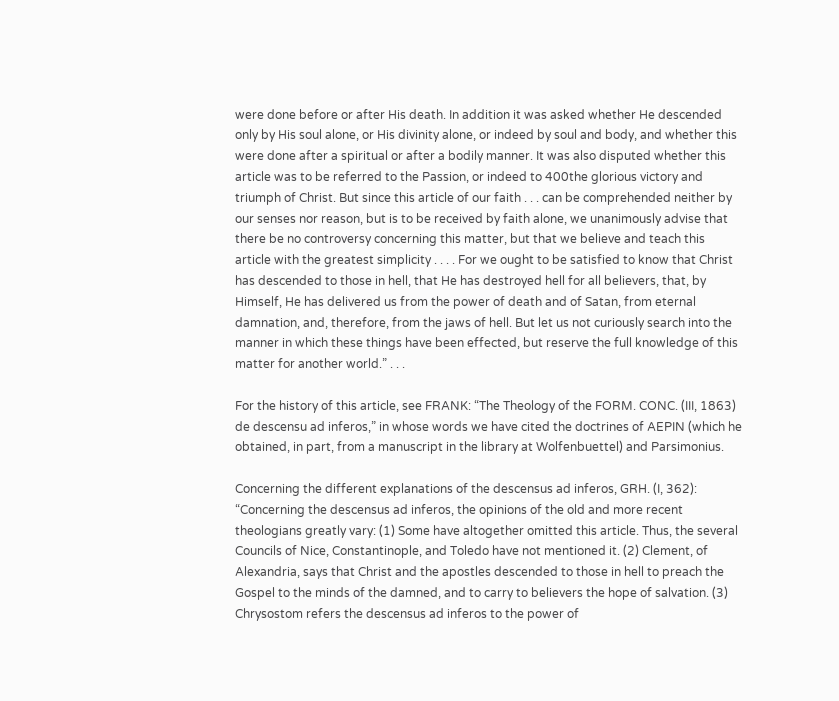were done before or after His death. In addition it was asked whether He descended only by His soul alone, or His divinity alone, or indeed by soul and body, and whether this were done after a spiritual or after a bodily manner. It was also disputed whether this article was to be referred to the Passion, or indeed to 400the glorious victory and triumph of Christ. But since this article of our faith . . . can be comprehended neither by our senses nor reason, but is to be received by faith alone, we unanimously advise that there be no controversy concerning this matter, but that we believe and teach this article with the greatest simplicity . . . . For we ought to be satisfied to know that Christ has descended to those in hell, that He has destroyed hell for all believers, that, by Himself, He has delivered us from the power of death and of Satan, from eternal damnation, and, therefore, from the jaws of hell. But let us not curiously search into the manner in which these things have been effected, but reserve the full knowledge of this matter for another world.” . . .

For the history of this article, see FRANK: “The Theology of the FORM. CONC. (III, 1863) de descensu ad inferos,” in whose words we have cited the doctrines of AEPIN (which he obtained, in part, from a manuscript in the library at Wolfenbuettel) and Parsimonius.

Concerning the different explanations of the descensus ad inferos, GRH. (I, 362): “Concerning the descensus ad inferos, the opinions of the old and more recent theologians greatly vary: (1) Some have altogether omitted this article. Thus, the several Councils of Nice, Constantinople, and Toledo have not mentioned it. (2) Clement, of Alexandria, says that Christ and the apostles descended to those in hell to preach the Gospel to the minds of the damned, and to carry to believers the hope of salvation. (3) Chrysostom refers the descensus ad inferos to the power of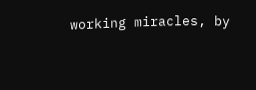working miracles, by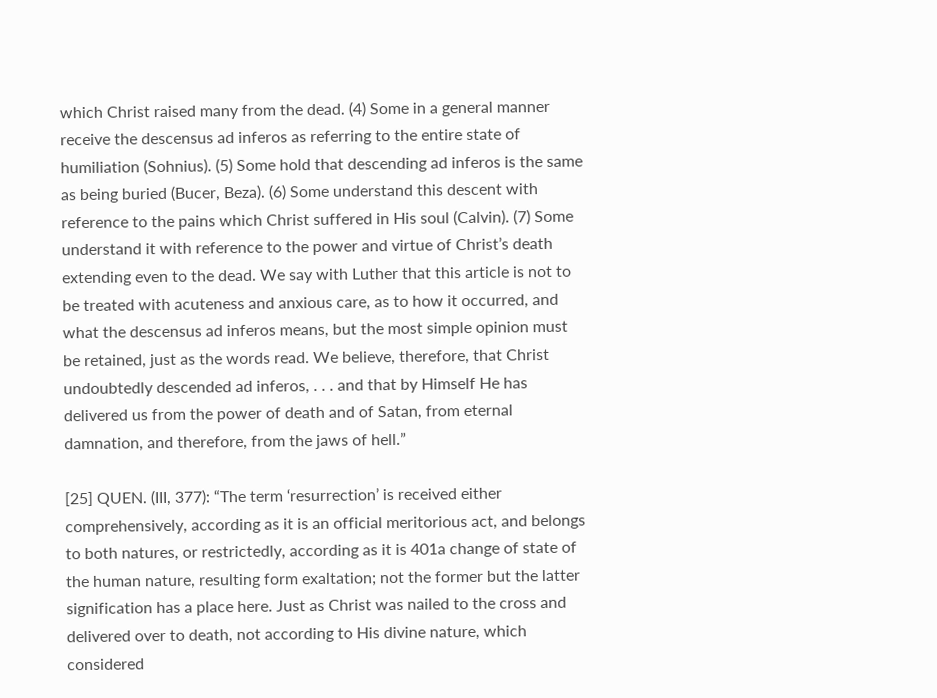which Christ raised many from the dead. (4) Some in a general manner receive the descensus ad inferos as referring to the entire state of humiliation (Sohnius). (5) Some hold that descending ad inferos is the same as being buried (Bucer, Beza). (6) Some understand this descent with reference to the pains which Christ suffered in His soul (Calvin). (7) Some understand it with reference to the power and virtue of Christ’s death extending even to the dead. We say with Luther that this article is not to be treated with acuteness and anxious care, as to how it occurred, and what the descensus ad inferos means, but the most simple opinion must be retained, just as the words read. We believe, therefore, that Christ undoubtedly descended ad inferos, . . . and that by Himself He has delivered us from the power of death and of Satan, from eternal damnation, and therefore, from the jaws of hell.”

[25] QUEN. (III, 377): “The term ‘resurrection’ is received either comprehensively, according as it is an official meritorious act, and belongs to both natures, or restrictedly, according as it is 401a change of state of the human nature, resulting form exaltation; not the former but the latter signification has a place here. Just as Christ was nailed to the cross and delivered over to death, not according to His divine nature, which considered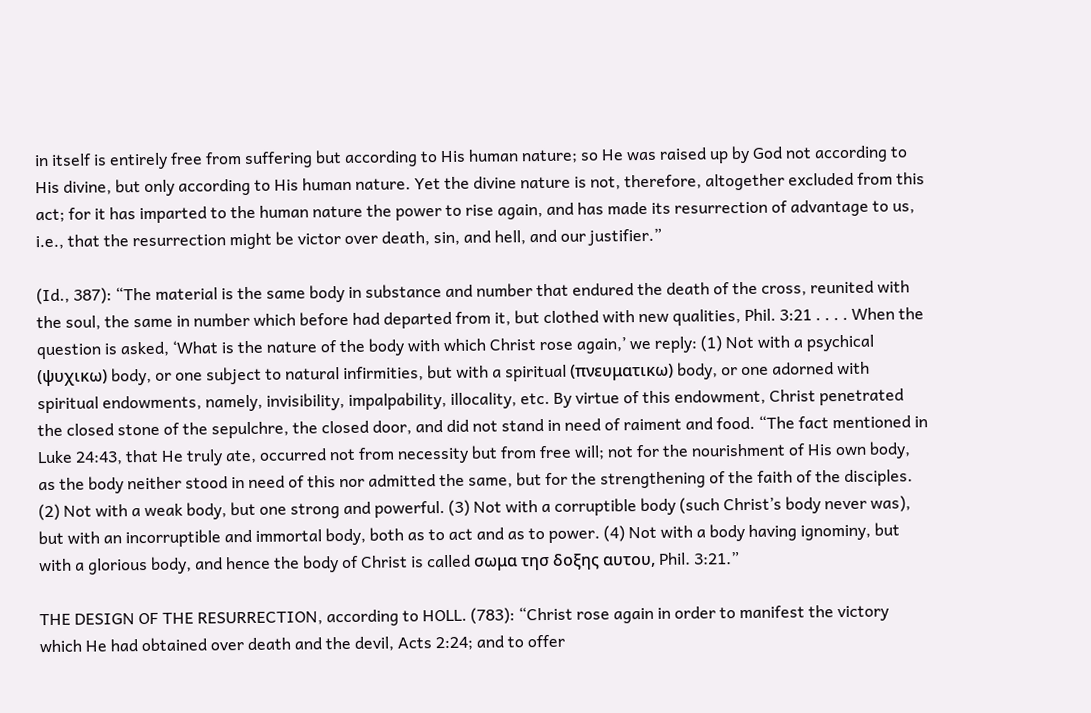in itself is entirely free from suffering but according to His human nature; so He was raised up by God not according to His divine, but only according to His human nature. Yet the divine nature is not, therefore, altogether excluded from this act; for it has imparted to the human nature the power to rise again, and has made its resurrection of advantage to us, i.e., that the resurrection might be victor over death, sin, and hell, and our justifier.”

(Id., 387): “The material is the same body in substance and number that endured the death of the cross, reunited with the soul, the same in number which before had departed from it, but clothed with new qualities, Phil. 3:21 . . . . When the question is asked, ‘What is the nature of the body with which Christ rose again,’ we reply: (1) Not with a psychical (ψυχικω) body, or one subject to natural infirmities, but with a spiritual (πνευματικω) body, or one adorned with spiritual endowments, namely, invisibility, impalpability, illocality, etc. By virtue of this endowment, Christ penetrated the closed stone of the sepulchre, the closed door, and did not stand in need of raiment and food. “The fact mentioned in Luke 24:43, that He truly ate, occurred not from necessity but from free will; not for the nourishment of His own body, as the body neither stood in need of this nor admitted the same, but for the strengthening of the faith of the disciples. (2) Not with a weak body, but one strong and powerful. (3) Not with a corruptible body (such Christ’s body never was), but with an incorruptible and immortal body, both as to act and as to power. (4) Not with a body having ignominy, but with a glorious body, and hence the body of Christ is called σωμα τησ δοξης αυτου, Phil. 3:21.”

THE DESIGN OF THE RESURRECTION, according to HOLL. (783): “Christ rose again in order to manifest the victory which He had obtained over death and the devil, Acts 2:24; and to offer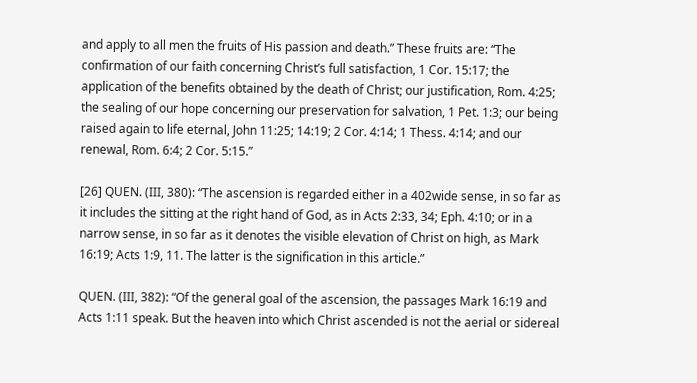and apply to all men the fruits of His passion and death.” These fruits are: “The confirmation of our faith concerning Christ’s full satisfaction, 1 Cor. 15:17; the application of the benefits obtained by the death of Christ; our justification, Rom. 4:25; the sealing of our hope concerning our preservation for salvation, 1 Pet. 1:3; our being raised again to life eternal, John 11:25; 14:19; 2 Cor. 4:14; 1 Thess. 4:14; and our renewal, Rom. 6:4; 2 Cor. 5:15.”

[26] QUEN. (III, 380): “The ascension is regarded either in a 402wide sense, in so far as it includes the sitting at the right hand of God, as in Acts 2:33, 34; Eph. 4:10; or in a narrow sense, in so far as it denotes the visible elevation of Christ on high, as Mark 16:19; Acts 1:9, 11. The latter is the signification in this article.”

QUEN. (III, 382): “Of the general goal of the ascension, the passages Mark 16:19 and Acts 1:11 speak. But the heaven into which Christ ascended is not the aerial or sidereal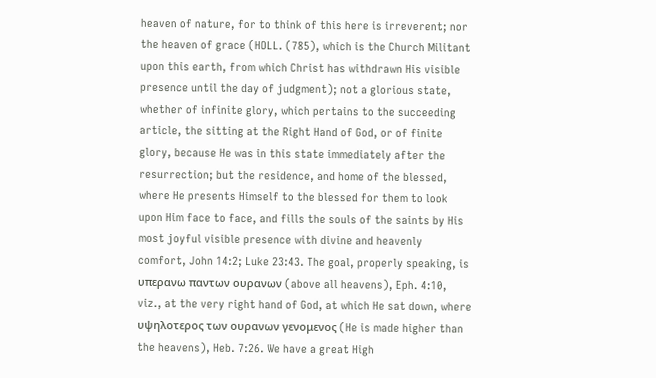heaven of nature, for to think of this here is irreverent; nor the heaven of grace (HOLL. (785), which is the Church Militant upon this earth, from which Christ has withdrawn His visible presence until the day of judgment); not a glorious state, whether of infinite glory, which pertains to the succeeding article, the sitting at the Right Hand of God, or of finite glory, because He was in this state immediately after the resurrection; but the residence, and home of the blessed, where He presents Himself to the blessed for them to look upon Him face to face, and fills the souls of the saints by His most joyful visible presence with divine and heavenly comfort, John 14:2; Luke 23:43. The goal, properly speaking, is υπερανω παντων ουρανων (above all heavens), Eph. 4:10, viz., at the very right hand of God, at which He sat down, where υψηλοτερος των ουρανων γενομενος (He is made higher than the heavens), Heb. 7:26. We have a great High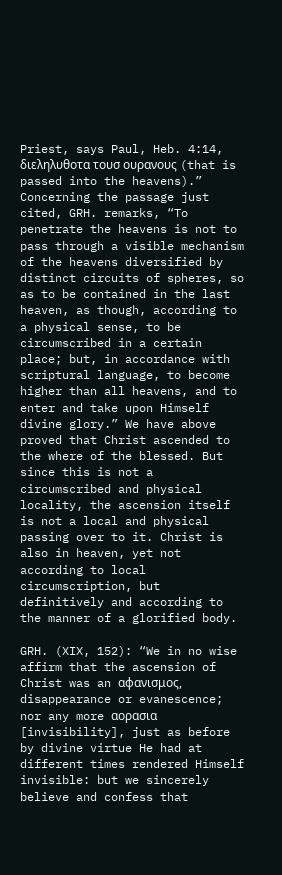Priest, says Paul, Heb. 4:14, διεληλυθοτα τουσ ουρανους (that is passed into the heavens).” Concerning the passage just cited, GRH. remarks, “To penetrate the heavens is not to pass through a visible mechanism of the heavens diversified by distinct circuits of spheres, so as to be contained in the last heaven, as though, according to a physical sense, to be circumscribed in a certain place; but, in accordance with scriptural language, to become higher than all heavens, and to enter and take upon Himself divine glory.” We have above proved that Christ ascended to the where of the blessed. But since this is not a circumscribed and physical locality, the ascension itself is not a local and physical passing over to it. Christ is also in heaven, yet not according to local circumscription, but definitively and according to the manner of a glorified body.

GRH. (XIX, 152): “We in no wise affirm that the ascension of Christ was an αφανισμος, disappearance or evanescence; nor any more αορασια [invisibility], just as before by divine virtue He had at different times rendered Himself invisible: but we sincerely believe and confess that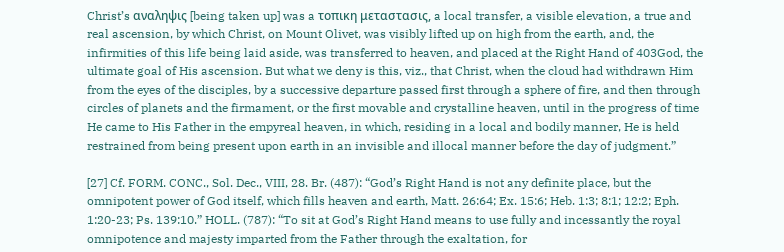Christ’s αναληψις [being taken up] was a τοπικη μεταστασις, a local transfer, a visible elevation, a true and real ascension, by which Christ, on Mount Olivet, was visibly lifted up on high from the earth, and, the infirmities of this life being laid aside, was transferred to heaven, and placed at the Right Hand of 403God, the ultimate goal of His ascension. But what we deny is this, viz., that Christ, when the cloud had withdrawn Him from the eyes of the disciples, by a successive departure passed first through a sphere of fire, and then through circles of planets and the firmament, or the first movable and crystalline heaven, until in the progress of time He came to His Father in the empyreal heaven, in which, residing in a local and bodily manner, He is held restrained from being present upon earth in an invisible and illocal manner before the day of judgment.”

[27] Cf. FORM. CONC., Sol. Dec., VIII, 28. Br. (487): “God’s Right Hand is not any definite place, but the omnipotent power of God itself, which fills heaven and earth, Matt. 26:64; Ex. 15:6; Heb. 1:3; 8:1; 12:2; Eph. 1:20-23; Ps. 139:10.” HOLL. (787): “To sit at God’s Right Hand means to use fully and incessantly the royal omnipotence and majesty imparted from the Father through the exaltation, for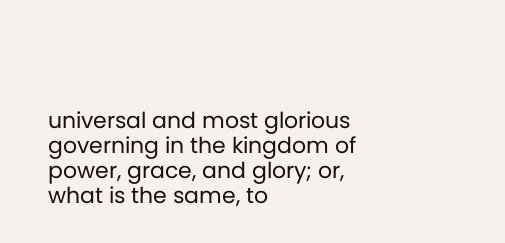universal and most glorious governing in the kingdom of power, grace, and glory; or, what is the same, to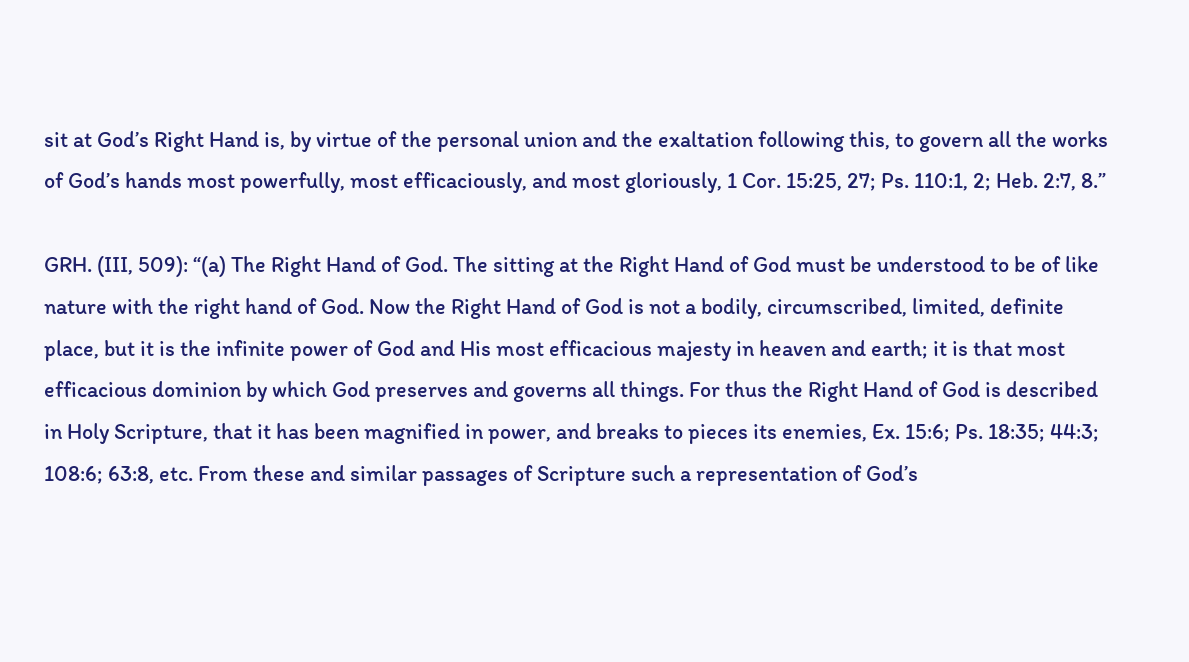sit at God’s Right Hand is, by virtue of the personal union and the exaltation following this, to govern all the works of God’s hands most powerfully, most efficaciously, and most gloriously, 1 Cor. 15:25, 27; Ps. 110:1, 2; Heb. 2:7, 8.”

GRH. (III, 509): “(a) The Right Hand of God. The sitting at the Right Hand of God must be understood to be of like nature with the right hand of God. Now the Right Hand of God is not a bodily, circumscribed, limited, definite place, but it is the infinite power of God and His most efficacious majesty in heaven and earth; it is that most efficacious dominion by which God preserves and governs all things. For thus the Right Hand of God is described in Holy Scripture, that it has been magnified in power, and breaks to pieces its enemies, Ex. 15:6; Ps. 18:35; 44:3; 108:6; 63:8, etc. From these and similar passages of Scripture such a representation of God’s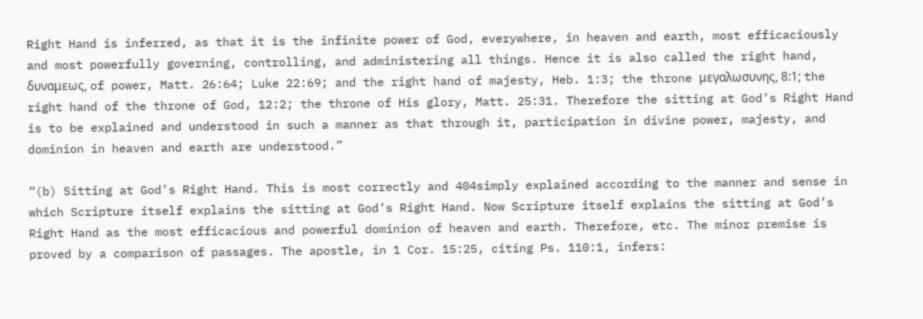Right Hand is inferred, as that it is the infinite power of God, everywhere, in heaven and earth, most efficaciously and most powerfully governing, controlling, and administering all things. Hence it is also called the right hand, δυναμεως, of power, Matt. 26:64; Luke 22:69; and the right hand of majesty, Heb. 1:3; the throne μεγαλωσυνης, 8:1; the right hand of the throne of God, 12:2; the throne of His glory, Matt. 25:31. Therefore the sitting at God’s Right Hand is to be explained and understood in such a manner as that through it, participation in divine power, majesty, and dominion in heaven and earth are understood.”

“(b) Sitting at God’s Right Hand. This is most correctly and 404simply explained according to the manner and sense in which Scripture itself explains the sitting at God’s Right Hand. Now Scripture itself explains the sitting at God’s Right Hand as the most efficacious and powerful dominion of heaven and earth. Therefore, etc. The minor premise is proved by a comparison of passages. The apostle, in 1 Cor. 15:25, citing Ps. 110:1, infers: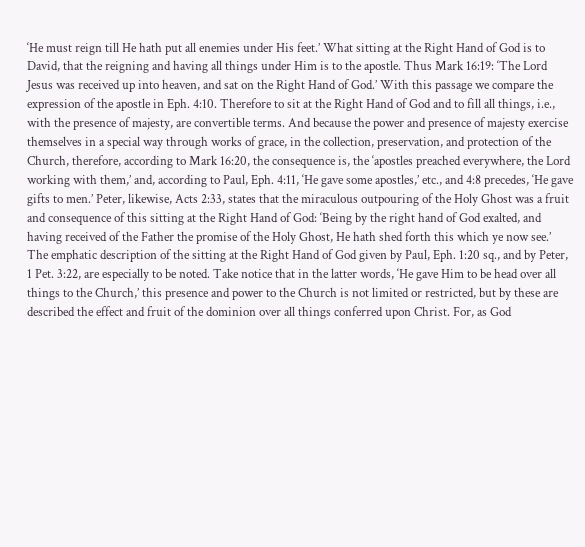‘He must reign till He hath put all enemies under His feet.’ What sitting at the Right Hand of God is to David, that the reigning and having all things under Him is to the apostle. Thus Mark 16:19: ‘The Lord Jesus was received up into heaven, and sat on the Right Hand of God.’ With this passage we compare the expression of the apostle in Eph. 4:10. Therefore to sit at the Right Hand of God and to fill all things, i.e., with the presence of majesty, are convertible terms. And because the power and presence of majesty exercise themselves in a special way through works of grace, in the collection, preservation, and protection of the Church, therefore, according to Mark 16:20, the consequence is, the ‘apostles preached everywhere, the Lord working with them,’ and, according to Paul, Eph. 4:11, ‘He gave some apostles,’ etc., and 4:8 precedes, ‘He gave gifts to men.’ Peter, likewise, Acts 2:33, states that the miraculous outpouring of the Holy Ghost was a fruit and consequence of this sitting at the Right Hand of God: ‘Being by the right hand of God exalted, and having received of the Father the promise of the Holy Ghost, He hath shed forth this which ye now see.’ The emphatic description of the sitting at the Right Hand of God given by Paul, Eph. 1:20 sq., and by Peter, 1 Pet. 3:22, are especially to be noted. Take notice that in the latter words, ‘He gave Him to be head over all things to the Church,’ this presence and power to the Church is not limited or restricted, but by these are described the effect and fruit of the dominion over all things conferred upon Christ. For, as God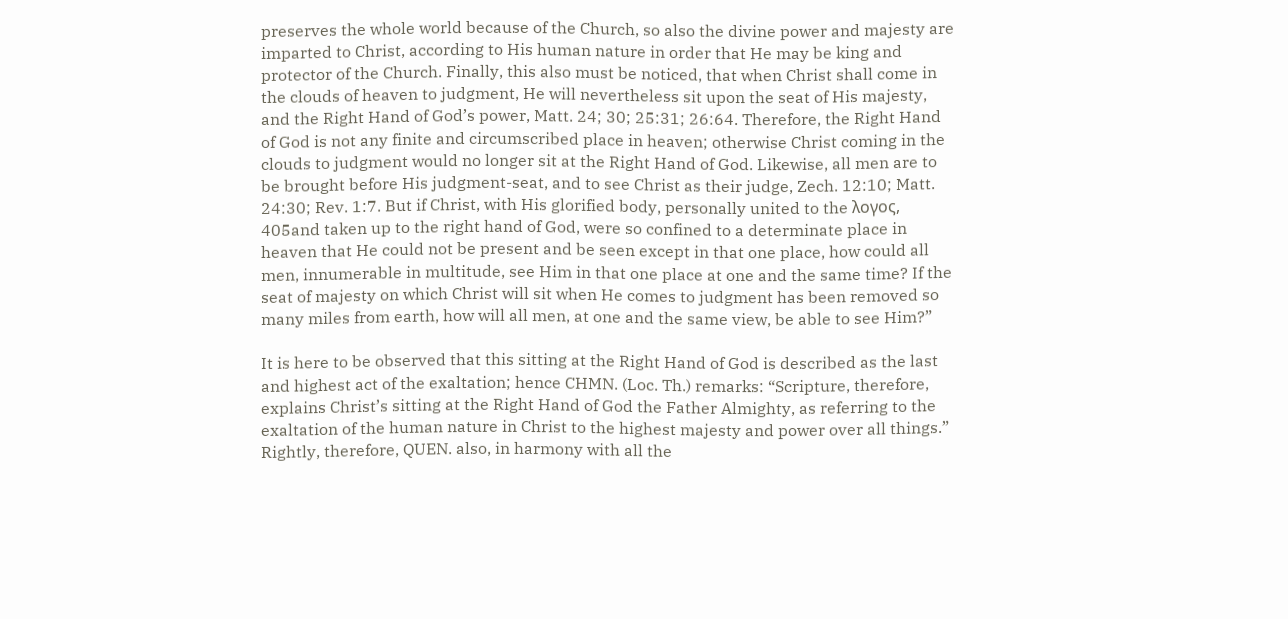preserves the whole world because of the Church, so also the divine power and majesty are imparted to Christ, according to His human nature in order that He may be king and protector of the Church. Finally, this also must be noticed, that when Christ shall come in the clouds of heaven to judgment, He will nevertheless sit upon the seat of His majesty, and the Right Hand of God’s power, Matt. 24; 30; 25:31; 26:64. Therefore, the Right Hand of God is not any finite and circumscribed place in heaven; otherwise Christ coming in the clouds to judgment would no longer sit at the Right Hand of God. Likewise, all men are to be brought before His judgment-seat, and to see Christ as their judge, Zech. 12:10; Matt. 24:30; Rev. 1:7. But if Christ, with His glorified body, personally united to the λογος, 405and taken up to the right hand of God, were so confined to a determinate place in heaven that He could not be present and be seen except in that one place, how could all men, innumerable in multitude, see Him in that one place at one and the same time? If the seat of majesty on which Christ will sit when He comes to judgment has been removed so many miles from earth, how will all men, at one and the same view, be able to see Him?”

It is here to be observed that this sitting at the Right Hand of God is described as the last and highest act of the exaltation; hence CHMN. (Loc. Th.) remarks: “Scripture, therefore, explains Christ’s sitting at the Right Hand of God the Father Almighty, as referring to the exaltation of the human nature in Christ to the highest majesty and power over all things.” Rightly, therefore, QUEN. also, in harmony with all the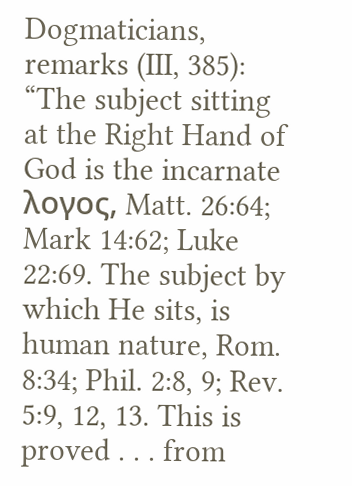Dogmaticians, remarks (III, 385): “The subject sitting at the Right Hand of God is the incarnate λογος, Matt. 26:64; Mark 14:62; Luke 22:69. The subject by which He sits, is human nature, Rom. 8:34; Phil. 2:8, 9; Rev. 5:9, 12, 13. This is proved . . . from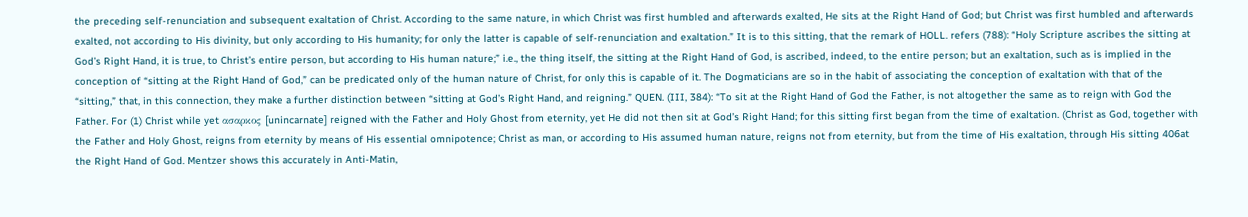the preceding self-renunciation and subsequent exaltation of Christ. According to the same nature, in which Christ was first humbled and afterwards exalted, He sits at the Right Hand of God; but Christ was first humbled and afterwards exalted, not according to His divinity, but only according to His humanity; for only the latter is capable of self-renunciation and exaltation.” It is to this sitting, that the remark of HOLL. refers (788): “Holy Scripture ascribes the sitting at God’s Right Hand, it is true, to Christ’s entire person, but according to His human nature;” i.e., the thing itself, the sitting at the Right Hand of God, is ascribed, indeed, to the entire person; but an exaltation, such as is implied in the conception of “sitting at the Right Hand of God,” can be predicated only of the human nature of Christ, for only this is capable of it. The Dogmaticians are so in the habit of associating the conception of exaltation with that of the “sitting,” that, in this connection, they make a further distinction between “sitting at God’s Right Hand, and reigning.” QUEN. (III, 384): “To sit at the Right Hand of God the Father, is not altogether the same as to reign with God the Father. For (1) Christ while yet ασαρκος [unincarnate] reigned with the Father and Holy Ghost from eternity, yet He did not then sit at God’s Right Hand; for this sitting first began from the time of exaltation. (Christ as God, together with the Father and Holy Ghost, reigns from eternity by means of His essential omnipotence; Christ as man, or according to His assumed human nature, reigns not from eternity, but from the time of His exaltation, through His sitting 406at the Right Hand of God. Mentzer shows this accurately in Anti-Matin,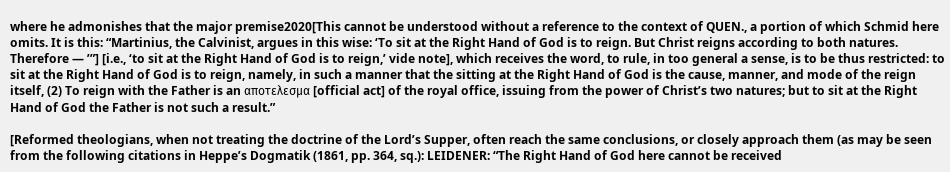where he admonishes that the major premise2020[This cannot be understood without a reference to the context of QUEN., a portion of which Schmid here omits. It is this: “Martinius, the Calvinist, argues in this wise: ‘To sit at the Right Hand of God is to reign. But Christ reigns according to both natures. Therefore — ’”] [i.e., ‘to sit at the Right Hand of God is to reign,’ vide note], which receives the word, to rule, in too general a sense, is to be thus restricted: to sit at the Right Hand of God is to reign, namely, in such a manner that the sitting at the Right Hand of God is the cause, manner, and mode of the reign itself, (2) To reign with the Father is an αποτελεσμα [official act] of the royal office, issuing from the power of Christ’s two natures; but to sit at the Right Hand of God the Father is not such a result.”

[Reformed theologians, when not treating the doctrine of the Lord’s Supper, often reach the same conclusions, or closely approach them (as may be seen from the following citations in Heppe’s Dogmatik (1861, pp. 364, sq.): LEIDENER: “The Right Hand of God here cannot be received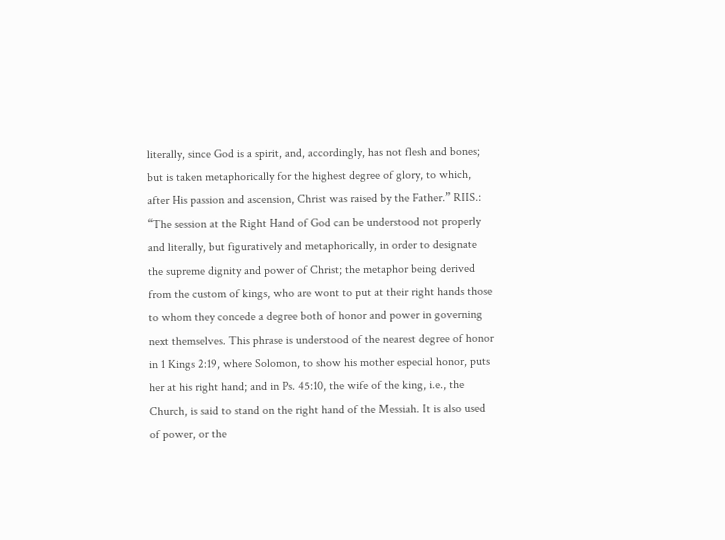literally, since God is a spirit, and, accordingly, has not flesh and bones; but is taken metaphorically for the highest degree of glory, to which, after His passion and ascension, Christ was raised by the Father.” RIIS.: “The session at the Right Hand of God can be understood not properly and literally, but figuratively and metaphorically, in order to designate the supreme dignity and power of Christ; the metaphor being derived from the custom of kings, who are wont to put at their right hands those to whom they concede a degree both of honor and power in governing next themselves. This phrase is understood of the nearest degree of honor in 1 Kings 2:19, where Solomon, to show his mother especial honor, puts her at his right hand; and in Ps. 45:10, the wife of the king, i.e., the Church, is said to stand on the right hand of the Messiah. It is also used of power, or the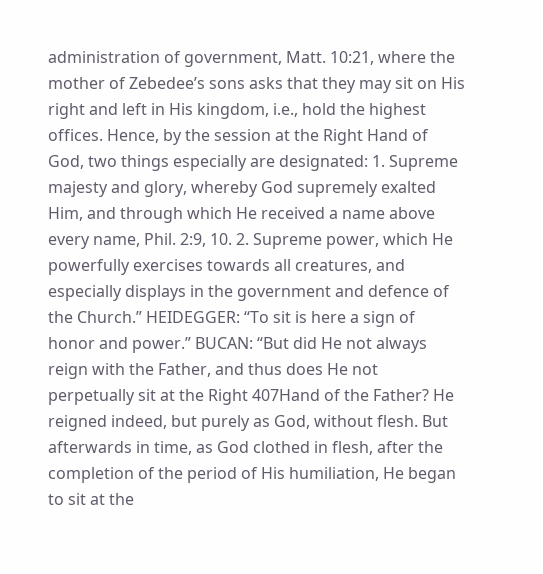administration of government, Matt. 10:21, where the mother of Zebedee’s sons asks that they may sit on His right and left in His kingdom, i.e., hold the highest offices. Hence, by the session at the Right Hand of God, two things especially are designated: 1. Supreme majesty and glory, whereby God supremely exalted Him, and through which He received a name above every name, Phil. 2:9, 10. 2. Supreme power, which He powerfully exercises towards all creatures, and especially displays in the government and defence of the Church.” HEIDEGGER: “To sit is here a sign of honor and power.” BUCAN: “But did He not always reign with the Father, and thus does He not perpetually sit at the Right 407Hand of the Father? He reigned indeed, but purely as God, without flesh. But afterwards in time, as God clothed in flesh, after the completion of the period of His humiliation, He began to sit at the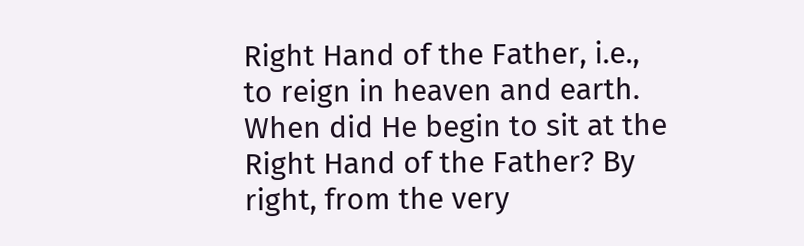Right Hand of the Father, i.e., to reign in heaven and earth. When did He begin to sit at the Right Hand of the Father? By right, from the very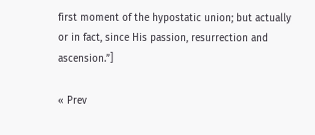first moment of the hypostatic union; but actually or in fact, since His passion, resurrection and ascension.”]

« Prev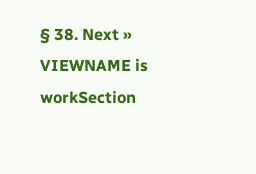§ 38. Next »
VIEWNAME is workSection